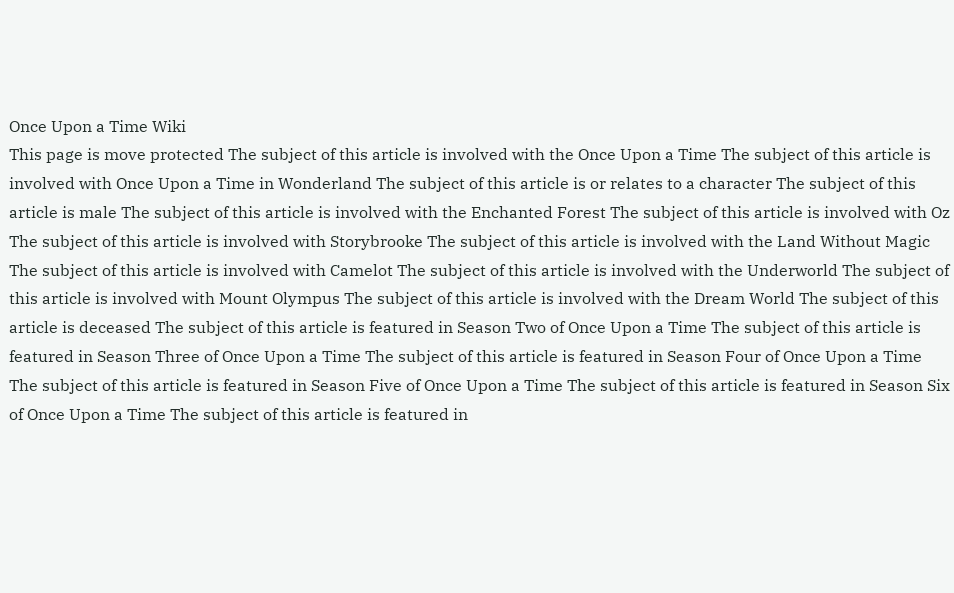Once Upon a Time Wiki
This page is move protected The subject of this article is involved with the Once Upon a Time The subject of this article is involved with Once Upon a Time in Wonderland The subject of this article is or relates to a character The subject of this article is male The subject of this article is involved with the Enchanted Forest The subject of this article is involved with Oz The subject of this article is involved with Storybrooke The subject of this article is involved with the Land Without Magic The subject of this article is involved with Camelot The subject of this article is involved with the Underworld The subject of this article is involved with Mount Olympus The subject of this article is involved with the Dream World The subject of this article is deceased The subject of this article is featured in Season Two of Once Upon a Time The subject of this article is featured in Season Three of Once Upon a Time The subject of this article is featured in Season Four of Once Upon a Time The subject of this article is featured in Season Five of Once Upon a Time The subject of this article is featured in Season Six of Once Upon a Time The subject of this article is featured in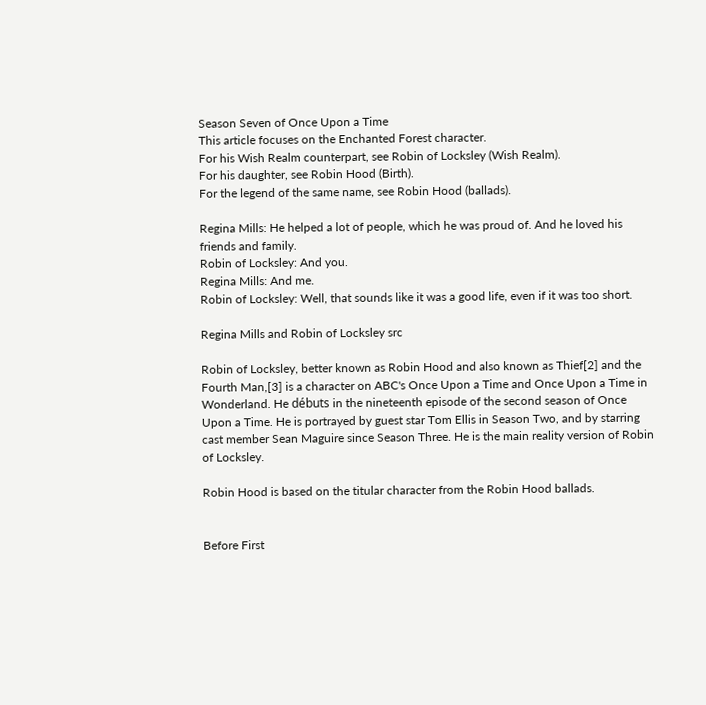Season Seven of Once Upon a Time
This article focuses on the Enchanted Forest character.
For his Wish Realm counterpart, see Robin of Locksley (Wish Realm).
For his daughter, see Robin Hood (Birth).
For the legend of the same name, see Robin Hood (ballads).

Regina Mills: He helped a lot of people, which he was proud of. And he loved his friends and family.
Robin of Locksley: And you.
Regina Mills: And me.
Robin of Locksley: Well, that sounds like it was a good life, even if it was too short.

Regina Mills and Robin of Locksley src

Robin of Locksley, better known as Robin Hood and also known as Thief[2] and the Fourth Man,[3] is a character on ABC's Once Upon a Time and Once Upon a Time in Wonderland. He débuts in the nineteenth episode of the second season of Once Upon a Time. He is portrayed by guest star Tom Ellis in Season Two, and by starring cast member Sean Maguire since Season Three. He is the main reality version of Robin of Locksley.

Robin Hood is based on the titular character from the Robin Hood ballads.


Before First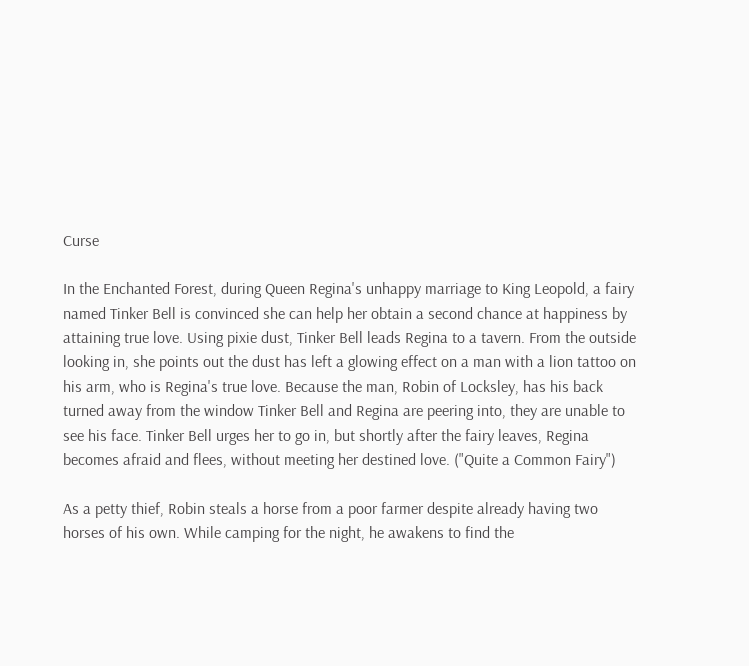Curse

In the Enchanted Forest, during Queen Regina's unhappy marriage to King Leopold, a fairy named Tinker Bell is convinced she can help her obtain a second chance at happiness by attaining true love. Using pixie dust, Tinker Bell leads Regina to a tavern. From the outside looking in, she points out the dust has left a glowing effect on a man with a lion tattoo on his arm, who is Regina's true love. Because the man, Robin of Locksley, has his back turned away from the window Tinker Bell and Regina are peering into, they are unable to see his face. Tinker Bell urges her to go in, but shortly after the fairy leaves, Regina becomes afraid and flees, without meeting her destined love. ("Quite a Common Fairy")

As a petty thief, Robin steals a horse from a poor farmer despite already having two horses of his own. While camping for the night, he awakens to find the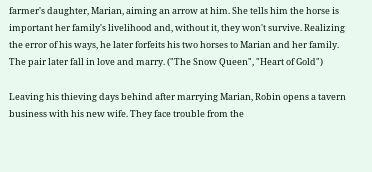farmer's daughter, Marian, aiming an arrow at him. She tells him the horse is important her family's livelihood and, without it, they won't survive. Realizing the error of his ways, he later forfeits his two horses to Marian and her family. The pair later fall in love and marry. ("The Snow Queen", "Heart of Gold")

Leaving his thieving days behind after marrying Marian, Robin opens a tavern business with his new wife. They face trouble from the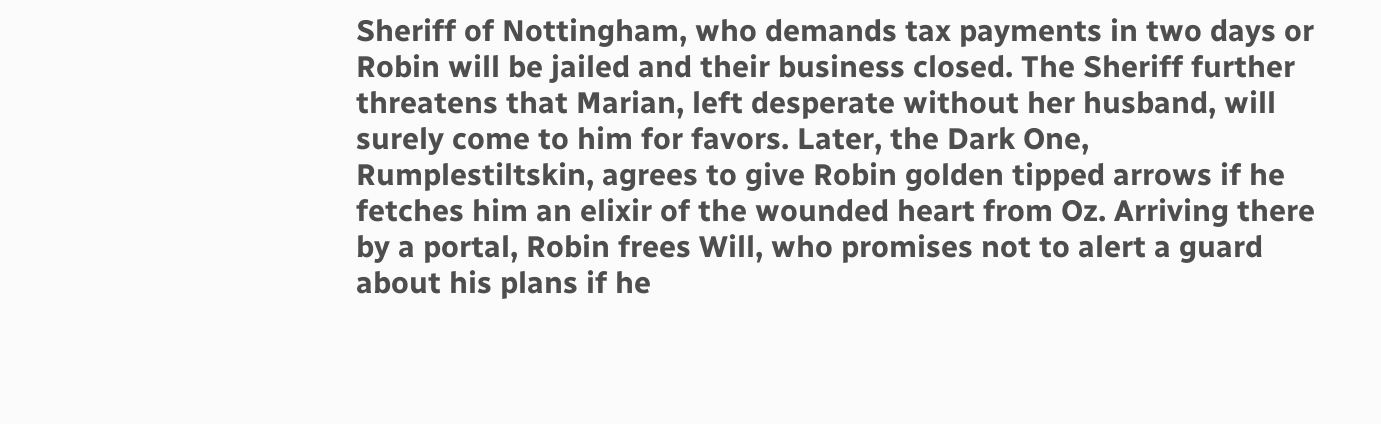Sheriff of Nottingham, who demands tax payments in two days or Robin will be jailed and their business closed. The Sheriff further threatens that Marian, left desperate without her husband, will surely come to him for favors. Later, the Dark One, Rumplestiltskin, agrees to give Robin golden tipped arrows if he fetches him an elixir of the wounded heart from Oz. Arriving there by a portal, Robin frees Will, who promises not to alert a guard about his plans if he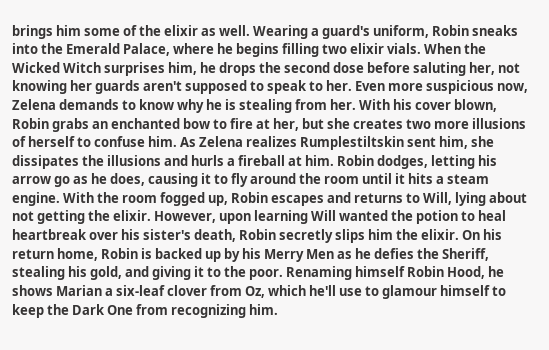brings him some of the elixir as well. Wearing a guard's uniform, Robin sneaks into the Emerald Palace, where he begins filling two elixir vials. When the Wicked Witch surprises him, he drops the second dose before saluting her, not knowing her guards aren't supposed to speak to her. Even more suspicious now, Zelena demands to know why he is stealing from her. With his cover blown, Robin grabs an enchanted bow to fire at her, but she creates two more illusions of herself to confuse him. As Zelena realizes Rumplestiltskin sent him, she dissipates the illusions and hurls a fireball at him. Robin dodges, letting his arrow go as he does, causing it to fly around the room until it hits a steam engine. With the room fogged up, Robin escapes and returns to Will, lying about not getting the elixir. However, upon learning Will wanted the potion to heal heartbreak over his sister's death, Robin secretly slips him the elixir. On his return home, Robin is backed up by his Merry Men as he defies the Sheriff, stealing his gold, and giving it to the poor. Renaming himself Robin Hood, he shows Marian a six-leaf clover from Oz, which he'll use to glamour himself to keep the Dark One from recognizing him.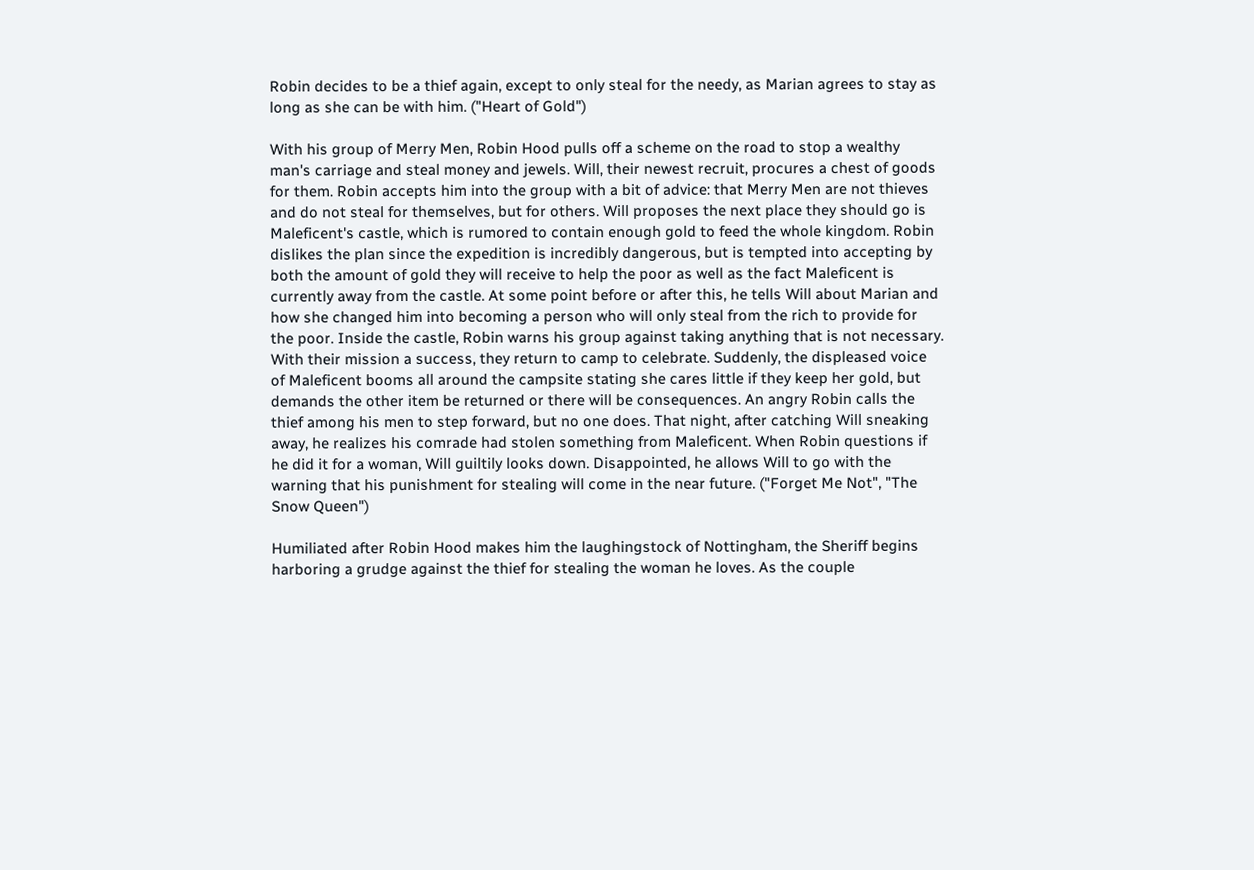Robin decides to be a thief again, except to only steal for the needy, as Marian agrees to stay as long as she can be with him. ("Heart of Gold")

With his group of Merry Men, Robin Hood pulls off a scheme on the road to stop a wealthy man's carriage and steal money and jewels. Will, their newest recruit, procures a chest of goods for them. Robin accepts him into the group with a bit of advice: that Merry Men are not thieves and do not steal for themselves, but for others. Will proposes the next place they should go is Maleficent's castle, which is rumored to contain enough gold to feed the whole kingdom. Robin dislikes the plan since the expedition is incredibly dangerous, but is tempted into accepting by both the amount of gold they will receive to help the poor as well as the fact Maleficent is currently away from the castle. At some point before or after this, he tells Will about Marian and how she changed him into becoming a person who will only steal from the rich to provide for the poor. Inside the castle, Robin warns his group against taking anything that is not necessary. With their mission a success, they return to camp to celebrate. Suddenly, the displeased voice of Maleficent booms all around the campsite stating she cares little if they keep her gold, but demands the other item be returned or there will be consequences. An angry Robin calls the thief among his men to step forward, but no one does. That night, after catching Will sneaking away, he realizes his comrade had stolen something from Maleficent. When Robin questions if he did it for a woman, Will guiltily looks down. Disappointed, he allows Will to go with the warning that his punishment for stealing will come in the near future. ("Forget Me Not", "The Snow Queen")

Humiliated after Robin Hood makes him the laughingstock of Nottingham, the Sheriff begins harboring a grudge against the thief for stealing the woman he loves. As the couple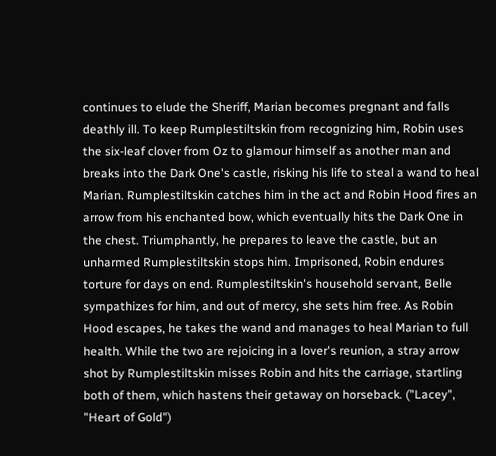continues to elude the Sheriff, Marian becomes pregnant and falls deathly ill. To keep Rumplestiltskin from recognizing him, Robin uses the six-leaf clover from Oz to glamour himself as another man and breaks into the Dark One's castle, risking his life to steal a wand to heal Marian. Rumplestiltskin catches him in the act and Robin Hood fires an arrow from his enchanted bow, which eventually hits the Dark One in the chest. Triumphantly, he prepares to leave the castle, but an unharmed Rumplestiltskin stops him. Imprisoned, Robin endures torture for days on end. Rumplestiltskin's household servant, Belle sympathizes for him, and out of mercy, she sets him free. As Robin Hood escapes, he takes the wand and manages to heal Marian to full health. While the two are rejoicing in a lover's reunion, a stray arrow shot by Rumplestiltskin misses Robin and hits the carriage, startling both of them, which hastens their getaway on horseback. ("Lacey", "Heart of Gold")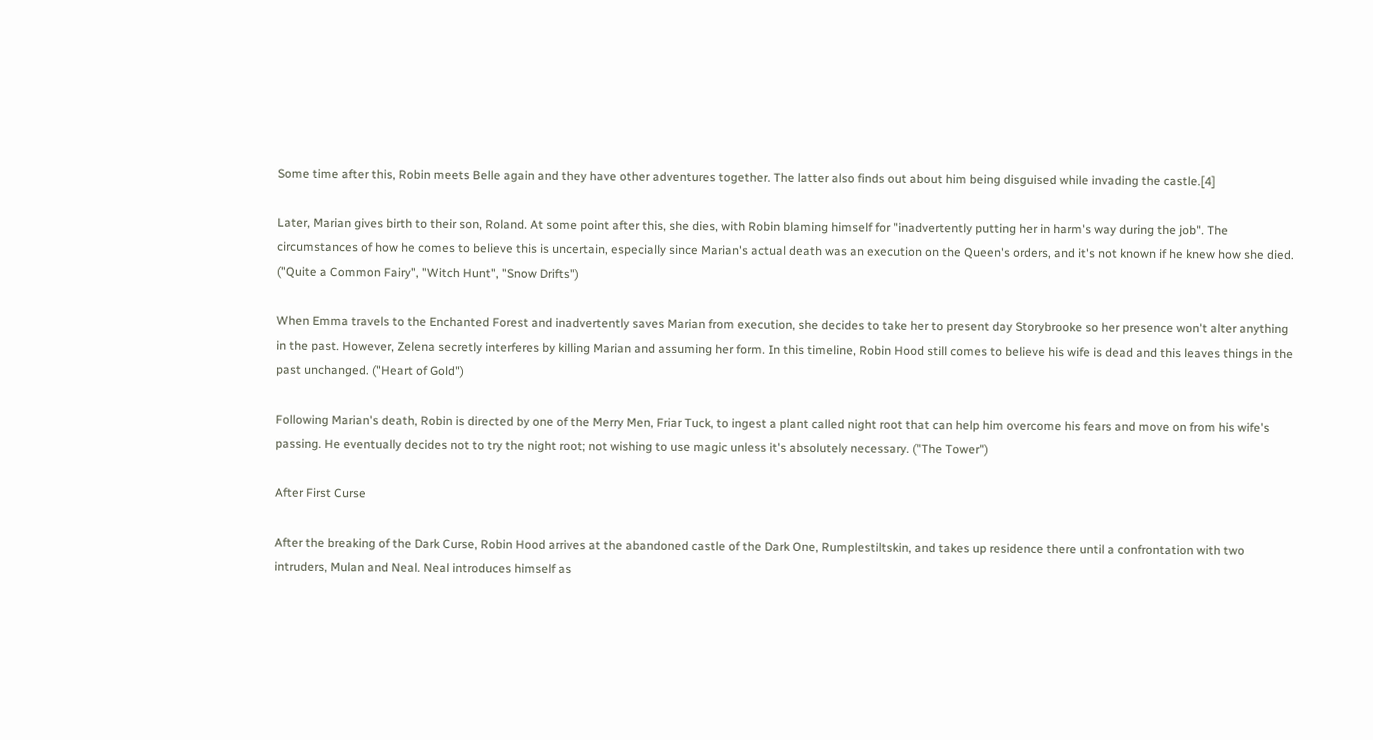Some time after this, Robin meets Belle again and they have other adventures together. The latter also finds out about him being disguised while invading the castle.[4]

Later, Marian gives birth to their son, Roland. At some point after this, she dies, with Robin blaming himself for "inadvertently putting her in harm's way during the job". The circumstances of how he comes to believe this is uncertain, especially since Marian's actual death was an execution on the Queen's orders, and it's not known if he knew how she died. ("Quite a Common Fairy", "Witch Hunt", "Snow Drifts")

When Emma travels to the Enchanted Forest and inadvertently saves Marian from execution, she decides to take her to present day Storybrooke so her presence won't alter anything in the past. However, Zelena secretly interferes by killing Marian and assuming her form. In this timeline, Robin Hood still comes to believe his wife is dead and this leaves things in the past unchanged. ("Heart of Gold")

Following Marian's death, Robin is directed by one of the Merry Men, Friar Tuck, to ingest a plant called night root that can help him overcome his fears and move on from his wife's passing. He eventually decides not to try the night root; not wishing to use magic unless it's absolutely necessary. ("The Tower")

After First Curse

After the breaking of the Dark Curse, Robin Hood arrives at the abandoned castle of the Dark One, Rumplestiltskin, and takes up residence there until a confrontation with two intruders, Mulan and Neal. Neal introduces himself as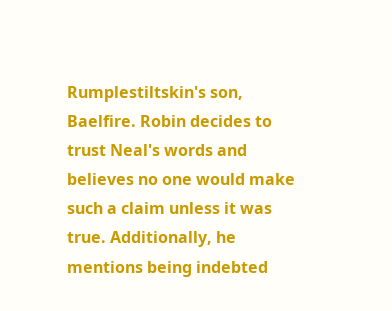Rumplestiltskin's son, Baelfire. Robin decides to trust Neal's words and believes no one would make such a claim unless it was true. Additionally, he mentions being indebted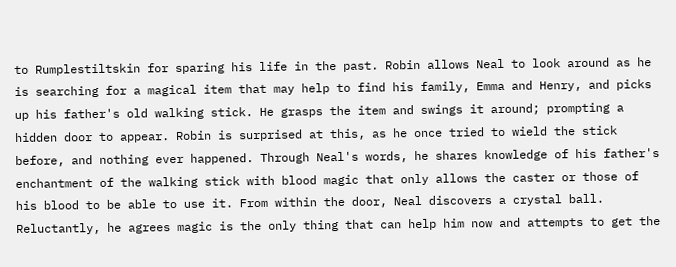to Rumplestiltskin for sparing his life in the past. Robin allows Neal to look around as he is searching for a magical item that may help to find his family, Emma and Henry, and picks up his father's old walking stick. He grasps the item and swings it around; prompting a hidden door to appear. Robin is surprised at this, as he once tried to wield the stick before, and nothing ever happened. Through Neal's words, he shares knowledge of his father's enchantment of the walking stick with blood magic that only allows the caster or those of his blood to be able to use it. From within the door, Neal discovers a crystal ball. Reluctantly, he agrees magic is the only thing that can help him now and attempts to get the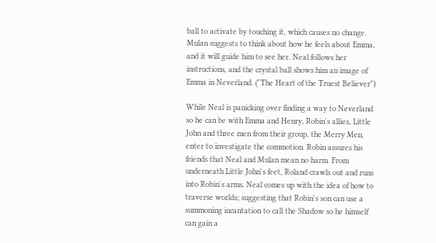ball to activate by touching it, which causes no change. Mulan suggests to think about how he feels about Emma, and it will guide him to see her. Neal follows her instructions, and the crystal ball shows him an image of Emma in Neverland. ("The Heart of the Truest Believer")

While Neal is panicking over finding a way to Neverland so he can be with Emma and Henry, Robin's allies, Little John and three men from their group, the Merry Men, enter to investigate the commotion. Robin assures his friends that Neal and Mulan mean no harm. From underneath Little John's feet, Roland crawls out and runs into Robin's arms. Neal comes up with the idea of how to traverse worlds; suggesting that Robin's son can use a summoning incantation to call the Shadow so he himself can gain a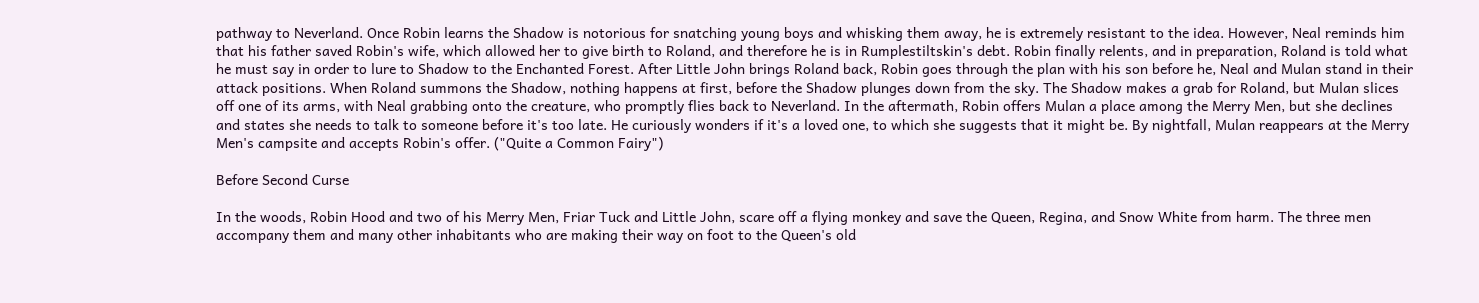pathway to Neverland. Once Robin learns the Shadow is notorious for snatching young boys and whisking them away, he is extremely resistant to the idea. However, Neal reminds him that his father saved Robin's wife, which allowed her to give birth to Roland, and therefore he is in Rumplestiltskin's debt. Robin finally relents, and in preparation, Roland is told what he must say in order to lure to Shadow to the Enchanted Forest. After Little John brings Roland back, Robin goes through the plan with his son before he, Neal and Mulan stand in their attack positions. When Roland summons the Shadow, nothing happens at first, before the Shadow plunges down from the sky. The Shadow makes a grab for Roland, but Mulan slices off one of its arms, with Neal grabbing onto the creature, who promptly flies back to Neverland. In the aftermath, Robin offers Mulan a place among the Merry Men, but she declines and states she needs to talk to someone before it's too late. He curiously wonders if it's a loved one, to which she suggests that it might be. By nightfall, Mulan reappears at the Merry Men's campsite and accepts Robin's offer. ("Quite a Common Fairy")

Before Second Curse

In the woods, Robin Hood and two of his Merry Men, Friar Tuck and Little John, scare off a flying monkey and save the Queen, Regina, and Snow White from harm. The three men accompany them and many other inhabitants who are making their way on foot to the Queen's old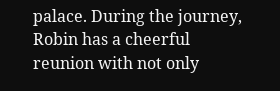palace. During the journey, Robin has a cheerful reunion with not only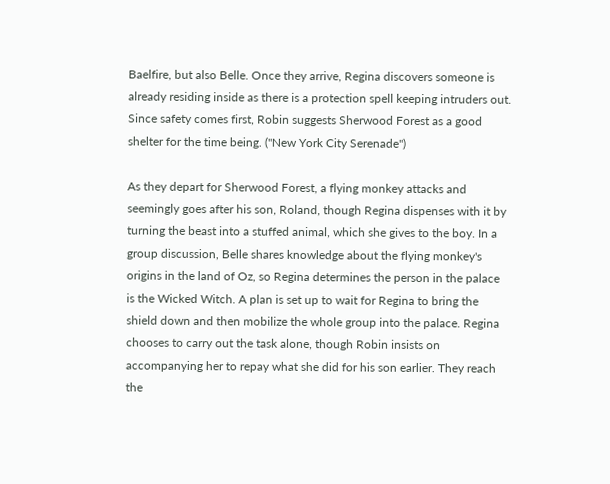Baelfire, but also Belle. Once they arrive, Regina discovers someone is already residing inside as there is a protection spell keeping intruders out. Since safety comes first, Robin suggests Sherwood Forest as a good shelter for the time being. ("New York City Serenade")

As they depart for Sherwood Forest, a flying monkey attacks and seemingly goes after his son, Roland, though Regina dispenses with it by turning the beast into a stuffed animal, which she gives to the boy. In a group discussion, Belle shares knowledge about the flying monkey's origins in the land of Oz, so Regina determines the person in the palace is the Wicked Witch. A plan is set up to wait for Regina to bring the shield down and then mobilize the whole group into the palace. Regina chooses to carry out the task alone, though Robin insists on accompanying her to repay what she did for his son earlier. They reach the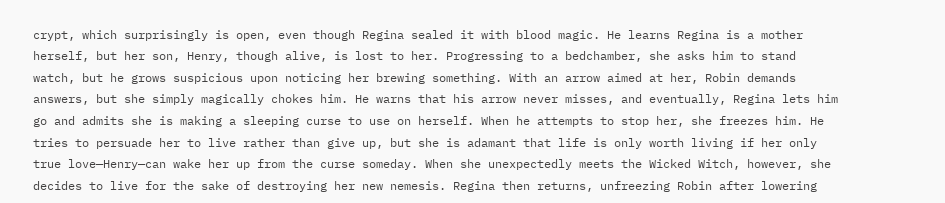crypt, which surprisingly is open, even though Regina sealed it with blood magic. He learns Regina is a mother herself, but her son, Henry, though alive, is lost to her. Progressing to a bedchamber, she asks him to stand watch, but he grows suspicious upon noticing her brewing something. With an arrow aimed at her, Robin demands answers, but she simply magically chokes him. He warns that his arrow never misses, and eventually, Regina lets him go and admits she is making a sleeping curse to use on herself. When he attempts to stop her, she freezes him. He tries to persuade her to live rather than give up, but she is adamant that life is only worth living if her only true love—Henry—can wake her up from the curse someday. When she unexpectedly meets the Wicked Witch, however, she decides to live for the sake of destroying her new nemesis. Regina then returns, unfreezing Robin after lowering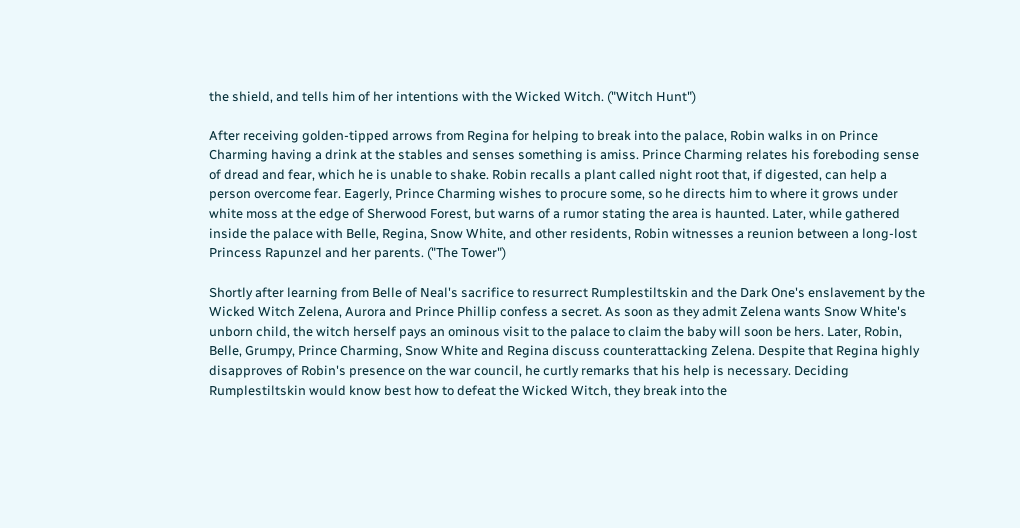the shield, and tells him of her intentions with the Wicked Witch. ("Witch Hunt")

After receiving golden-tipped arrows from Regina for helping to break into the palace, Robin walks in on Prince Charming having a drink at the stables and senses something is amiss. Prince Charming relates his foreboding sense of dread and fear, which he is unable to shake. Robin recalls a plant called night root that, if digested, can help a person overcome fear. Eagerly, Prince Charming wishes to procure some, so he directs him to where it grows under white moss at the edge of Sherwood Forest, but warns of a rumor stating the area is haunted. Later, while gathered inside the palace with Belle, Regina, Snow White, and other residents, Robin witnesses a reunion between a long-lost Princess Rapunzel and her parents. ("The Tower")

Shortly after learning from Belle of Neal's sacrifice to resurrect Rumplestiltskin and the Dark One's enslavement by the Wicked Witch Zelena, Aurora and Prince Phillip confess a secret. As soon as they admit Zelena wants Snow White's unborn child, the witch herself pays an ominous visit to the palace to claim the baby will soon be hers. Later, Robin, Belle, Grumpy, Prince Charming, Snow White and Regina discuss counterattacking Zelena. Despite that Regina highly disapproves of Robin's presence on the war council, he curtly remarks that his help is necessary. Deciding Rumplestiltskin would know best how to defeat the Wicked Witch, they break into the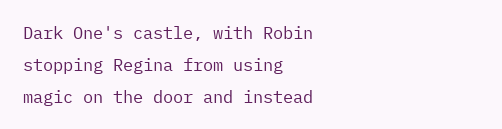Dark One's castle, with Robin stopping Regina from using magic on the door and instead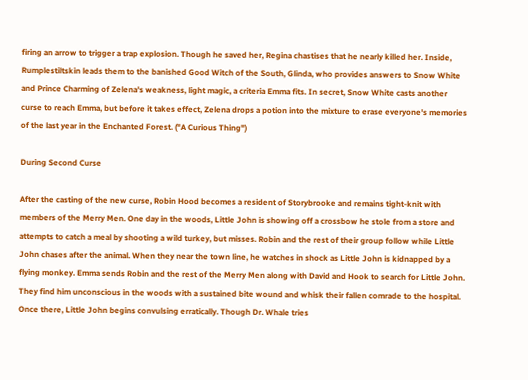firing an arrow to trigger a trap explosion. Though he saved her, Regina chastises that he nearly killed her. Inside, Rumplestiltskin leads them to the banished Good Witch of the South, Glinda, who provides answers to Snow White and Prince Charming of Zelena's weakness, light magic, a criteria Emma fits. In secret, Snow White casts another curse to reach Emma, but before it takes effect, Zelena drops a potion into the mixture to erase everyone's memories of the last year in the Enchanted Forest. ("A Curious Thing")

During Second Curse

After the casting of the new curse, Robin Hood becomes a resident of Storybrooke and remains tight-knit with members of the Merry Men. One day in the woods, Little John is showing off a crossbow he stole from a store and attempts to catch a meal by shooting a wild turkey, but misses. Robin and the rest of their group follow while Little John chases after the animal. When they near the town line, he watches in shock as Little John is kidnapped by a flying monkey. Emma sends Robin and the rest of the Merry Men along with David and Hook to search for Little John. They find him unconscious in the woods with a sustained bite wound and whisk their fallen comrade to the hospital. Once there, Little John begins convulsing erratically. Though Dr. Whale tries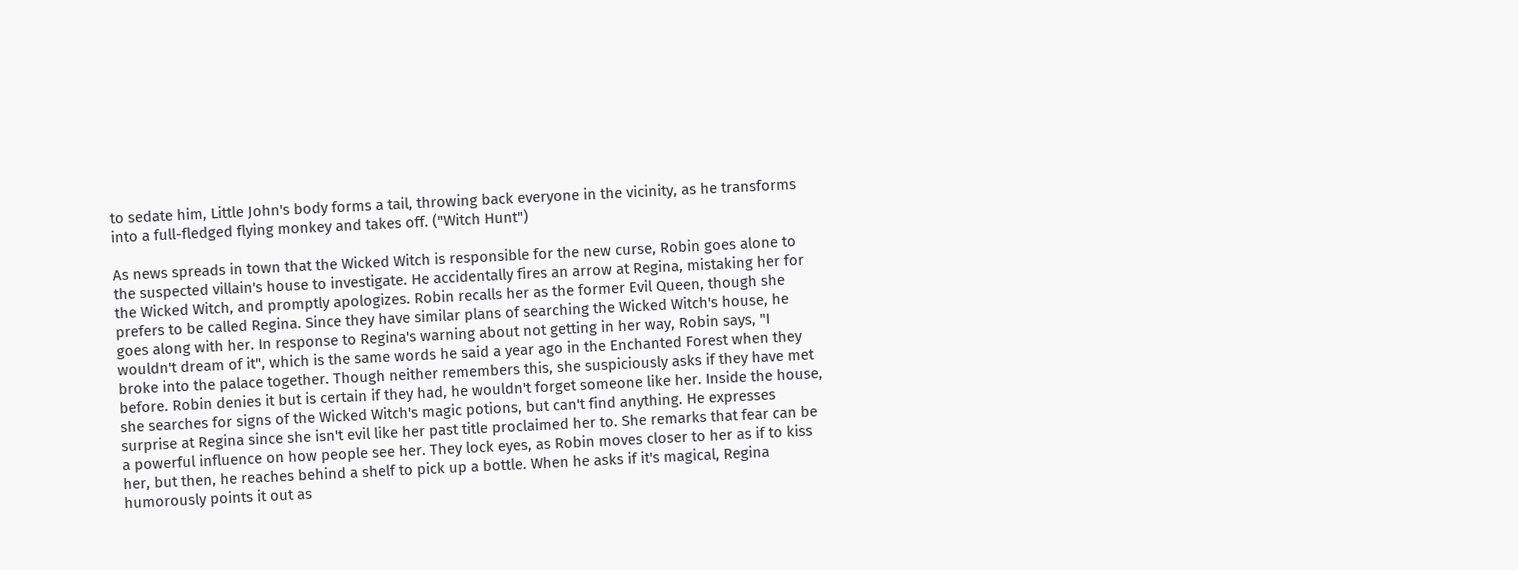to sedate him, Little John's body forms a tail, throwing back everyone in the vicinity, as he transforms into a full-fledged flying monkey and takes off. ("Witch Hunt")

As news spreads in town that the Wicked Witch is responsible for the new curse, Robin goes alone to the suspected villain's house to investigate. He accidentally fires an arrow at Regina, mistaking her for the Wicked Witch, and promptly apologizes. Robin recalls her as the former Evil Queen, though she prefers to be called Regina. Since they have similar plans of searching the Wicked Witch's house, he goes along with her. In response to Regina's warning about not getting in her way, Robin says, "I wouldn't dream of it", which is the same words he said a year ago in the Enchanted Forest when they broke into the palace together. Though neither remembers this, she suspiciously asks if they have met before. Robin denies it but is certain if they had, he wouldn't forget someone like her. Inside the house, she searches for signs of the Wicked Witch's magic potions, but can't find anything. He expresses surprise at Regina since she isn't evil like her past title proclaimed her to. She remarks that fear can be a powerful influence on how people see her. They lock eyes, as Robin moves closer to her as if to kiss her, but then, he reaches behind a shelf to pick up a bottle. When he asks if it's magical, Regina humorously points it out as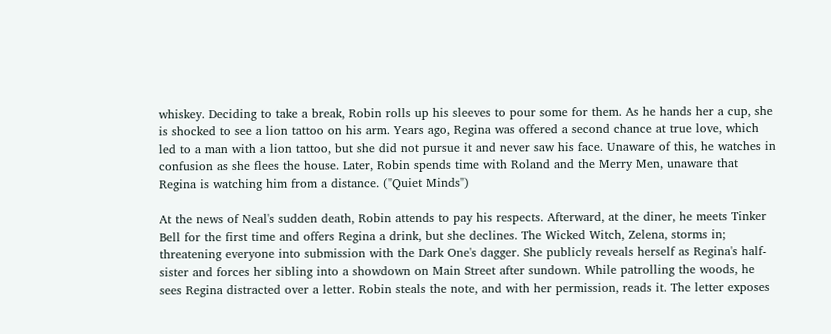whiskey. Deciding to take a break, Robin rolls up his sleeves to pour some for them. As he hands her a cup, she is shocked to see a lion tattoo on his arm. Years ago, Regina was offered a second chance at true love, which led to a man with a lion tattoo, but she did not pursue it and never saw his face. Unaware of this, he watches in confusion as she flees the house. Later, Robin spends time with Roland and the Merry Men, unaware that Regina is watching him from a distance. ("Quiet Minds")

At the news of Neal's sudden death, Robin attends to pay his respects. Afterward, at the diner, he meets Tinker Bell for the first time and offers Regina a drink, but she declines. The Wicked Witch, Zelena, storms in; threatening everyone into submission with the Dark One's dagger. She publicly reveals herself as Regina's half-sister and forces her sibling into a showdown on Main Street after sundown. While patrolling the woods, he sees Regina distracted over a letter. Robin steals the note, and with her permission, reads it. The letter exposes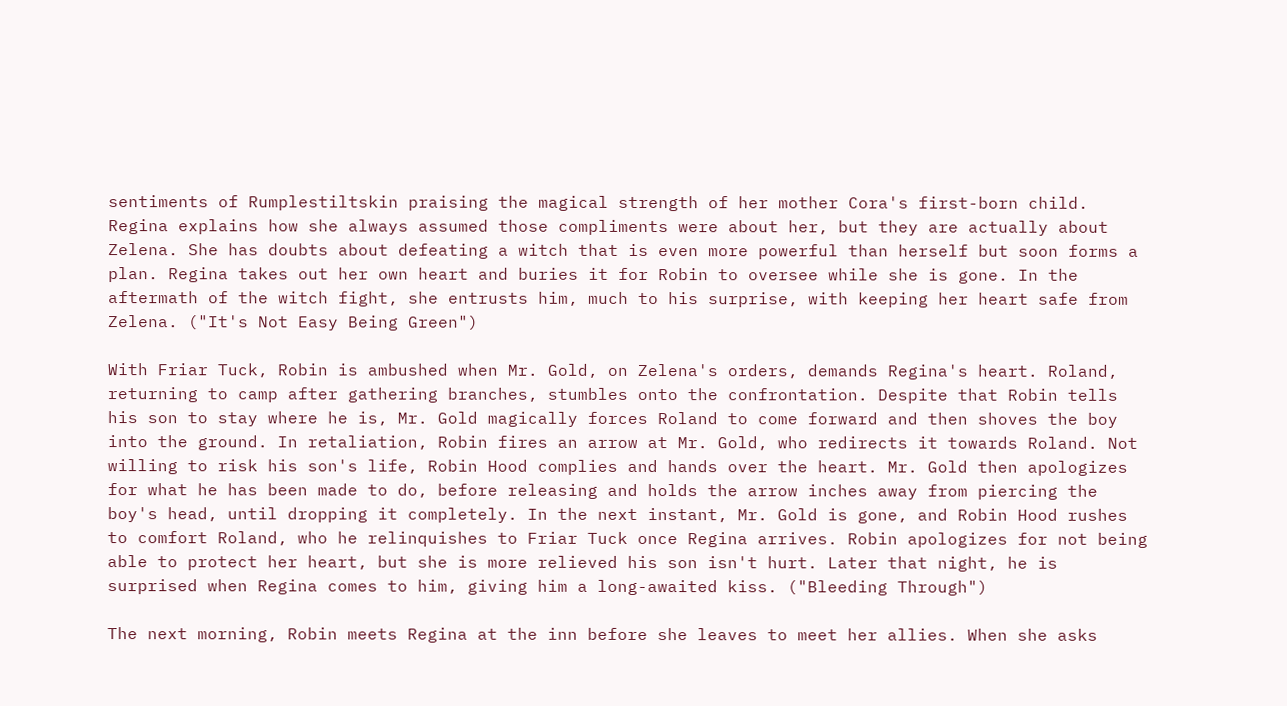sentiments of Rumplestiltskin praising the magical strength of her mother Cora's first-born child. Regina explains how she always assumed those compliments were about her, but they are actually about Zelena. She has doubts about defeating a witch that is even more powerful than herself but soon forms a plan. Regina takes out her own heart and buries it for Robin to oversee while she is gone. In the aftermath of the witch fight, she entrusts him, much to his surprise, with keeping her heart safe from Zelena. ("It's Not Easy Being Green")

With Friar Tuck, Robin is ambushed when Mr. Gold, on Zelena's orders, demands Regina's heart. Roland, returning to camp after gathering branches, stumbles onto the confrontation. Despite that Robin tells his son to stay where he is, Mr. Gold magically forces Roland to come forward and then shoves the boy into the ground. In retaliation, Robin fires an arrow at Mr. Gold, who redirects it towards Roland. Not willing to risk his son's life, Robin Hood complies and hands over the heart. Mr. Gold then apologizes for what he has been made to do, before releasing and holds the arrow inches away from piercing the boy's head, until dropping it completely. In the next instant, Mr. Gold is gone, and Robin Hood rushes to comfort Roland, who he relinquishes to Friar Tuck once Regina arrives. Robin apologizes for not being able to protect her heart, but she is more relieved his son isn't hurt. Later that night, he is surprised when Regina comes to him, giving him a long-awaited kiss. ("Bleeding Through")

The next morning, Robin meets Regina at the inn before she leaves to meet her allies. When she asks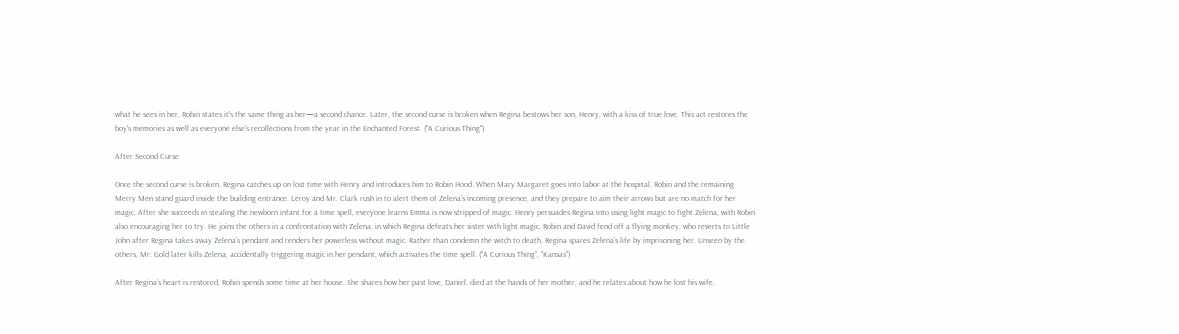what he sees in her, Robin states it's the same thing as her—a second chance. Later, the second curse is broken when Regina bestows her son, Henry, with a kiss of true love. This act restores the boy's memories as well as everyone else's recollections from the year in the Enchanted Forest. ("A Curious Thing")

After Second Curse

Once the second curse is broken, Regina catches up on lost time with Henry and introduces him to Robin Hood. When Mary Margaret goes into labor at the hospital, Robin and the remaining Merry Men stand guard inside the building entrance. Leroy and Mr. Clark rush in to alert them of Zelena's incoming presence, and they prepare to aim their arrows but are no match for her magic. After she succeeds in stealing the newborn infant for a time spell, everyone learns Emma is now stripped of magic. Henry persuades Regina into using light magic to fight Zelena, with Robin also encouraging her to try. He joins the others in a confrontation with Zelena, in which Regina defeats her sister with light magic. Robin and David fend off a flying monkey, who reverts to Little John after Regina takes away Zelena's pendant and renders her powerless without magic. Rather than condemn the witch to death, Regina spares Zelena's life by imprisoning her. Unseen by the others, Mr. Gold later kills Zelena, accidentally triggering magic in her pendant, which activates the time spell. ("A Curious Thing", "Kansas")

After Regina's heart is restored, Robin spends some time at her house. She shares how her past love, Daniel, died at the hands of her mother, and he relates about how he lost his wife,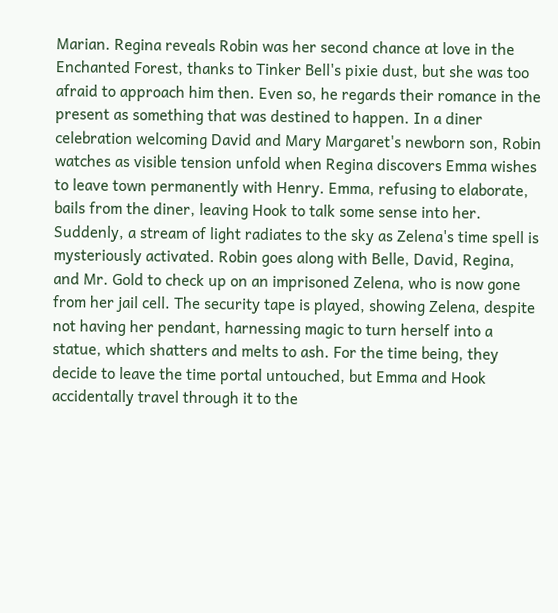Marian. Regina reveals Robin was her second chance at love in the Enchanted Forest, thanks to Tinker Bell's pixie dust, but she was too afraid to approach him then. Even so, he regards their romance in the present as something that was destined to happen. In a diner celebration welcoming David and Mary Margaret's newborn son, Robin watches as visible tension unfold when Regina discovers Emma wishes to leave town permanently with Henry. Emma, refusing to elaborate, bails from the diner, leaving Hook to talk some sense into her. Suddenly, a stream of light radiates to the sky as Zelena's time spell is mysteriously activated. Robin goes along with Belle, David, Regina, and Mr. Gold to check up on an imprisoned Zelena, who is now gone from her jail cell. The security tape is played, showing Zelena, despite not having her pendant, harnessing magic to turn herself into a statue, which shatters and melts to ash. For the time being, they decide to leave the time portal untouched, but Emma and Hook accidentally travel through it to the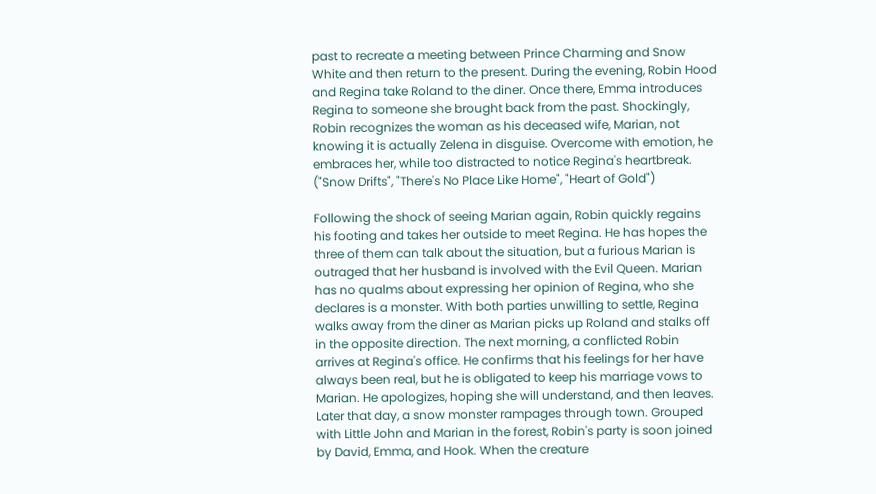past to recreate a meeting between Prince Charming and Snow White and then return to the present. During the evening, Robin Hood and Regina take Roland to the diner. Once there, Emma introduces Regina to someone she brought back from the past. Shockingly, Robin recognizes the woman as his deceased wife, Marian, not knowing it is actually Zelena in disguise. Overcome with emotion, he embraces her, while too distracted to notice Regina's heartbreak. ("Snow Drifts", "There's No Place Like Home", "Heart of Gold")

Following the shock of seeing Marian again, Robin quickly regains his footing and takes her outside to meet Regina. He has hopes the three of them can talk about the situation, but a furious Marian is outraged that her husband is involved with the Evil Queen. Marian has no qualms about expressing her opinion of Regina, who she declares is a monster. With both parties unwilling to settle, Regina walks away from the diner as Marian picks up Roland and stalks off in the opposite direction. The next morning, a conflicted Robin arrives at Regina's office. He confirms that his feelings for her have always been real, but he is obligated to keep his marriage vows to Marian. He apologizes, hoping she will understand, and then leaves. Later that day, a snow monster rampages through town. Grouped with Little John and Marian in the forest, Robin's party is soon joined by David, Emma, and Hook. When the creature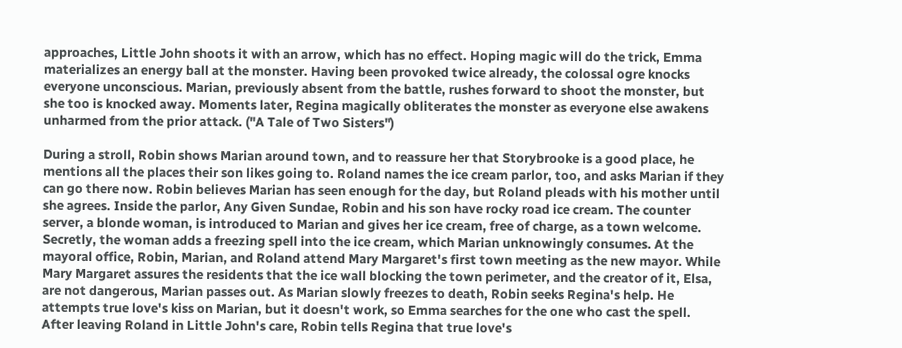approaches, Little John shoots it with an arrow, which has no effect. Hoping magic will do the trick, Emma materializes an energy ball at the monster. Having been provoked twice already, the colossal ogre knocks everyone unconscious. Marian, previously absent from the battle, rushes forward to shoot the monster, but she too is knocked away. Moments later, Regina magically obliterates the monster as everyone else awakens unharmed from the prior attack. ("A Tale of Two Sisters")

During a stroll, Robin shows Marian around town, and to reassure her that Storybrooke is a good place, he mentions all the places their son likes going to. Roland names the ice cream parlor, too, and asks Marian if they can go there now. Robin believes Marian has seen enough for the day, but Roland pleads with his mother until she agrees. Inside the parlor, Any Given Sundae, Robin and his son have rocky road ice cream. The counter server, a blonde woman, is introduced to Marian and gives her ice cream, free of charge, as a town welcome. Secretly, the woman adds a freezing spell into the ice cream, which Marian unknowingly consumes. At the mayoral office, Robin, Marian, and Roland attend Mary Margaret's first town meeting as the new mayor. While Mary Margaret assures the residents that the ice wall blocking the town perimeter, and the creator of it, Elsa, are not dangerous, Marian passes out. As Marian slowly freezes to death, Robin seeks Regina's help. He attempts true love's kiss on Marian, but it doesn't work, so Emma searches for the one who cast the spell. After leaving Roland in Little John's care, Robin tells Regina that true love's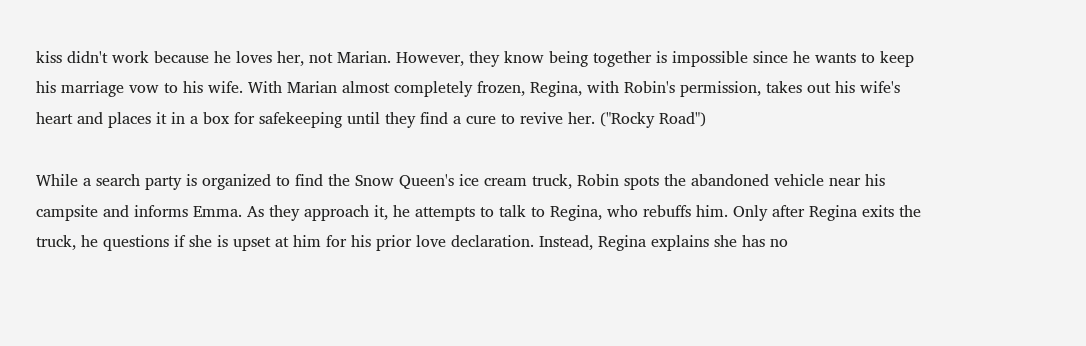kiss didn't work because he loves her, not Marian. However, they know being together is impossible since he wants to keep his marriage vow to his wife. With Marian almost completely frozen, Regina, with Robin's permission, takes out his wife's heart and places it in a box for safekeeping until they find a cure to revive her. ("Rocky Road")

While a search party is organized to find the Snow Queen's ice cream truck, Robin spots the abandoned vehicle near his campsite and informs Emma. As they approach it, he attempts to talk to Regina, who rebuffs him. Only after Regina exits the truck, he questions if she is upset at him for his prior love declaration. Instead, Regina explains she has no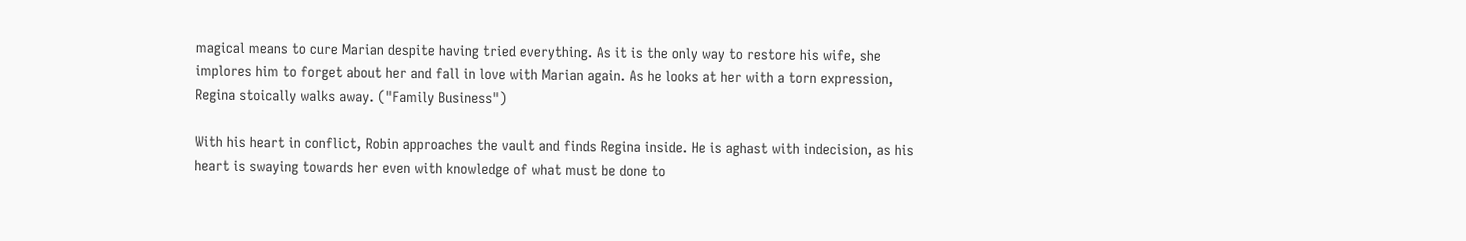magical means to cure Marian despite having tried everything. As it is the only way to restore his wife, she implores him to forget about her and fall in love with Marian again. As he looks at her with a torn expression, Regina stoically walks away. ("Family Business")

With his heart in conflict, Robin approaches the vault and finds Regina inside. He is aghast with indecision, as his heart is swaying towards her even with knowledge of what must be done to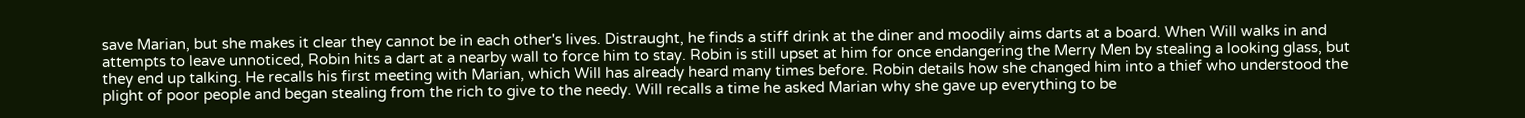save Marian, but she makes it clear they cannot be in each other's lives. Distraught, he finds a stiff drink at the diner and moodily aims darts at a board. When Will walks in and attempts to leave unnoticed, Robin hits a dart at a nearby wall to force him to stay. Robin is still upset at him for once endangering the Merry Men by stealing a looking glass, but they end up talking. He recalls his first meeting with Marian, which Will has already heard many times before. Robin details how she changed him into a thief who understood the plight of poor people and began stealing from the rich to give to the needy. Will recalls a time he asked Marian why she gave up everything to be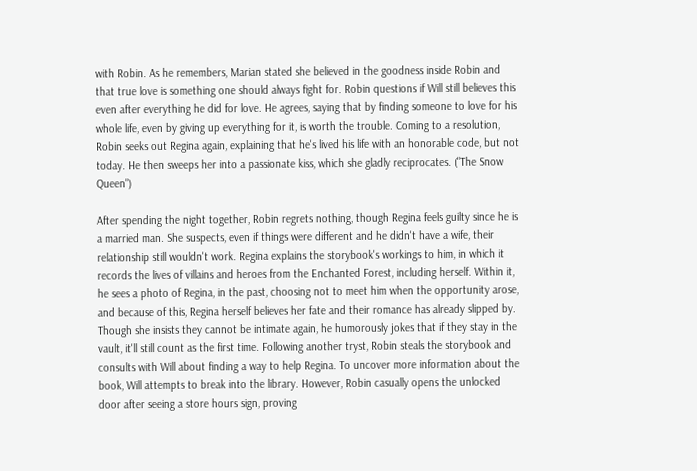with Robin. As he remembers, Marian stated she believed in the goodness inside Robin and that true love is something one should always fight for. Robin questions if Will still believes this even after everything he did for love. He agrees, saying that by finding someone to love for his whole life, even by giving up everything for it, is worth the trouble. Coming to a resolution, Robin seeks out Regina again, explaining that he's lived his life with an honorable code, but not today. He then sweeps her into a passionate kiss, which she gladly reciprocates. ("The Snow Queen")

After spending the night together, Robin regrets nothing, though Regina feels guilty since he is a married man. She suspects, even if things were different and he didn't have a wife, their relationship still wouldn't work. Regina explains the storybook's workings to him, in which it records the lives of villains and heroes from the Enchanted Forest, including herself. Within it, he sees a photo of Regina, in the past, choosing not to meet him when the opportunity arose, and because of this, Regina herself believes her fate and their romance has already slipped by. Though she insists they cannot be intimate again, he humorously jokes that if they stay in the vault, it'll still count as the first time. Following another tryst, Robin steals the storybook and consults with Will about finding a way to help Regina. To uncover more information about the book, Will attempts to break into the library. However, Robin casually opens the unlocked door after seeing a store hours sign, proving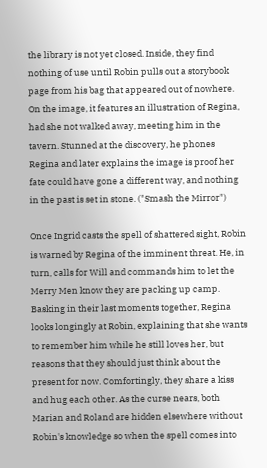the library is not yet closed. Inside, they find nothing of use until Robin pulls out a storybook page from his bag that appeared out of nowhere. On the image, it features an illustration of Regina, had she not walked away, meeting him in the tavern. Stunned at the discovery, he phones Regina and later explains the image is proof her fate could have gone a different way, and nothing in the past is set in stone. ("Smash the Mirror")

Once Ingrid casts the spell of shattered sight, Robin is warned by Regina of the imminent threat. He, in turn, calls for Will and commands him to let the Merry Men know they are packing up camp. Basking in their last moments together, Regina looks longingly at Robin, explaining that she wants to remember him while he still loves her, but reasons that they should just think about the present for now. Comfortingly, they share a kiss and hug each other. As the curse nears, both Marian and Roland are hidden elsewhere without Robin's knowledge so when the spell comes into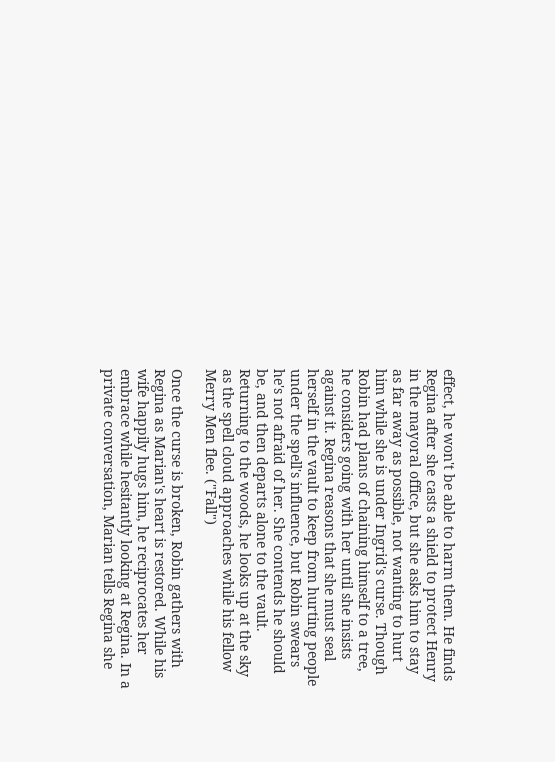effect, he won't be able to harm them. He finds Regina after she casts a shield to protect Henry in the mayoral office, but she asks him to stay as far away as possible, not wanting to hurt him while she is under Ingrid's curse. Though Robin had plans of chaining himself to a tree, he considers going with her until she insists against it. Regina reasons that she must seal herself in the vault to keep from hurting people under the spell's influence, but Robin swears he's not afraid of her. She contends he should be, and then departs alone to the vault. Returning to the woods, he looks up at the sky as the spell cloud approaches while his fellow Merry Men flee. ("Fall")

Once the curse is broken, Robin gathers with Regina as Marian's heart is restored. While his wife happily hugs him, he reciprocates her embrace while hesitantly looking at Regina. In a private conversation, Marian tells Regina she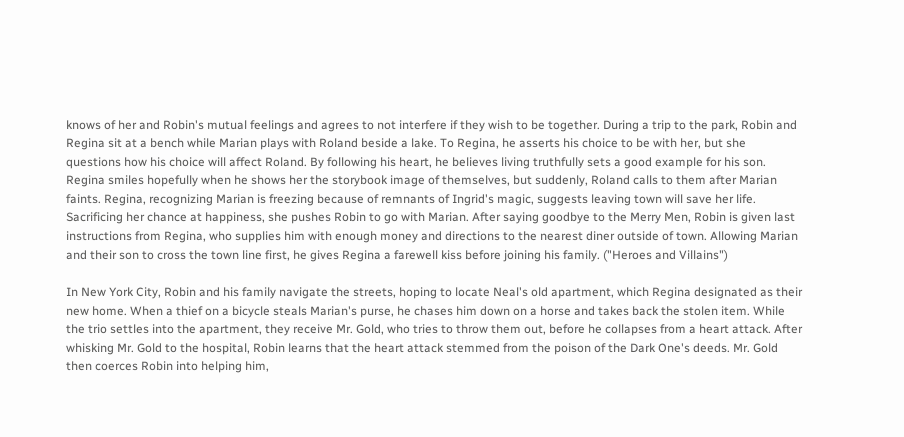knows of her and Robin's mutual feelings and agrees to not interfere if they wish to be together. During a trip to the park, Robin and Regina sit at a bench while Marian plays with Roland beside a lake. To Regina, he asserts his choice to be with her, but she questions how his choice will affect Roland. By following his heart, he believes living truthfully sets a good example for his son. Regina smiles hopefully when he shows her the storybook image of themselves, but suddenly, Roland calls to them after Marian faints. Regina, recognizing Marian is freezing because of remnants of Ingrid's magic, suggests leaving town will save her life. Sacrificing her chance at happiness, she pushes Robin to go with Marian. After saying goodbye to the Merry Men, Robin is given last instructions from Regina, who supplies him with enough money and directions to the nearest diner outside of town. Allowing Marian and their son to cross the town line first, he gives Regina a farewell kiss before joining his family. ("Heroes and Villains")

In New York City, Robin and his family navigate the streets, hoping to locate Neal's old apartment, which Regina designated as their new home. When a thief on a bicycle steals Marian's purse, he chases him down on a horse and takes back the stolen item. While the trio settles into the apartment, they receive Mr. Gold, who tries to throw them out, before he collapses from a heart attack. After whisking Mr. Gold to the hospital, Robin learns that the heart attack stemmed from the poison of the Dark One's deeds. Mr. Gold then coerces Robin into helping him,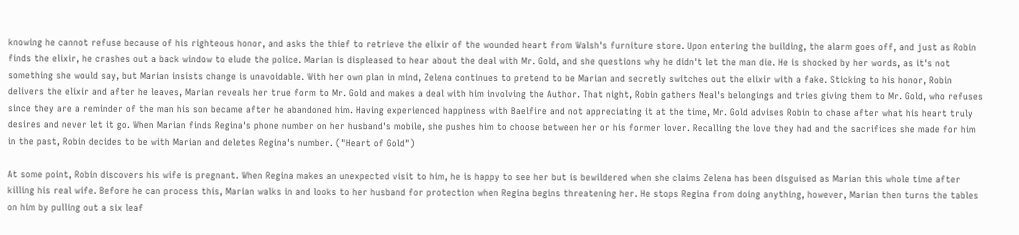knowing he cannot refuse because of his righteous honor, and asks the thief to retrieve the elixir of the wounded heart from Walsh's furniture store. Upon entering the building, the alarm goes off, and just as Robin finds the elixir, he crashes out a back window to elude the police. Marian is displeased to hear about the deal with Mr. Gold, and she questions why he didn't let the man die. He is shocked by her words, as it's not something she would say, but Marian insists change is unavoidable. With her own plan in mind, Zelena continues to pretend to be Marian and secretly switches out the elixir with a fake. Sticking to his honor, Robin delivers the elixir and after he leaves, Marian reveals her true form to Mr. Gold and makes a deal with him involving the Author. That night, Robin gathers Neal's belongings and tries giving them to Mr. Gold, who refuses since they are a reminder of the man his son became after he abandoned him. Having experienced happiness with Baelfire and not appreciating it at the time, Mr. Gold advises Robin to chase after what his heart truly desires and never let it go. When Marian finds Regina's phone number on her husband's mobile, she pushes him to choose between her or his former lover. Recalling the love they had and the sacrifices she made for him in the past, Robin decides to be with Marian and deletes Regina's number. ("Heart of Gold")

At some point, Robin discovers his wife is pregnant. When Regina makes an unexpected visit to him, he is happy to see her but is bewildered when she claims Zelena has been disguised as Marian this whole time after killing his real wife. Before he can process this, Marian walks in and looks to her husband for protection when Regina begins threatening her. He stops Regina from doing anything, however, Marian then turns the tables on him by pulling out a six leaf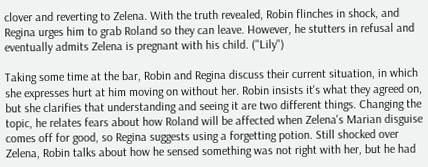clover and reverting to Zelena. With the truth revealed, Robin flinches in shock, and Regina urges him to grab Roland so they can leave. However, he stutters in refusal and eventually admits Zelena is pregnant with his child. ("Lily")

Taking some time at the bar, Robin and Regina discuss their current situation, in which she expresses hurt at him moving on without her. Robin insists it's what they agreed on, but she clarifies that understanding and seeing it are two different things. Changing the topic, he relates fears about how Roland will be affected when Zelena's Marian disguise comes off for good, so Regina suggests using a forgetting potion. Still shocked over Zelena, Robin talks about how he sensed something was not right with her, but he had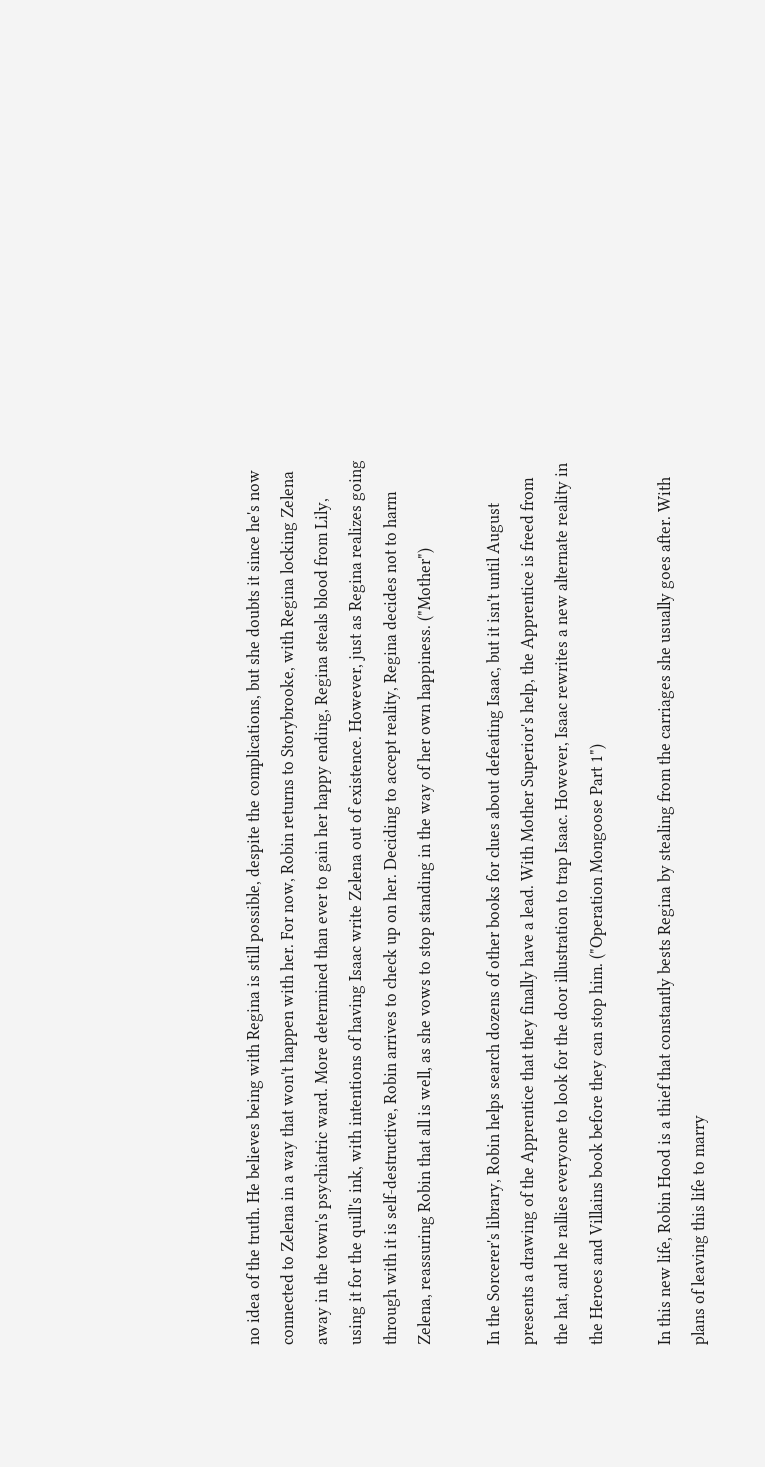no idea of the truth. He believes being with Regina is still possible, despite the complications, but she doubts it since he's now connected to Zelena in a way that won't happen with her. For now, Robin returns to Storybrooke, with Regina locking Zelena away in the town's psychiatric ward. More determined than ever to gain her happy ending, Regina steals blood from Lily, using it for the quill's ink, with intentions of having Isaac write Zelena out of existence. However, just as Regina realizes going through with it is self-destructive, Robin arrives to check up on her. Deciding to accept reality, Regina decides not to harm Zelena, reassuring Robin that all is well, as she vows to stop standing in the way of her own happiness. ("Mother")

In the Sorcerer's library, Robin helps search dozens of other books for clues about defeating Isaac, but it isn't until August presents a drawing of the Apprentice that they finally have a lead. With Mother Superior's help, the Apprentice is freed from the hat, and he rallies everyone to look for the door illustration to trap Isaac. However, Isaac rewrites a new alternate reality in the Heroes and Villains book before they can stop him. ("Operation Mongoose Part 1")

In this new life, Robin Hood is a thief that constantly bests Regina by stealing from the carriages she usually goes after. With plans of leaving this life to marry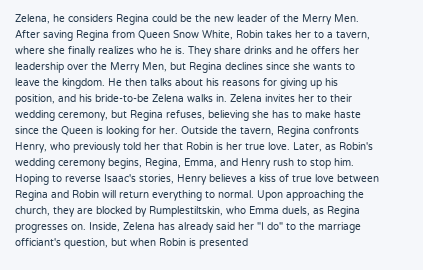Zelena, he considers Regina could be the new leader of the Merry Men. After saving Regina from Queen Snow White, Robin takes her to a tavern, where she finally realizes who he is. They share drinks and he offers her leadership over the Merry Men, but Regina declines since she wants to leave the kingdom. He then talks about his reasons for giving up his position, and his bride-to-be Zelena walks in. Zelena invites her to their wedding ceremony, but Regina refuses, believing she has to make haste since the Queen is looking for her. Outside the tavern, Regina confronts Henry, who previously told her that Robin is her true love. Later, as Robin's wedding ceremony begins, Regina, Emma, and Henry rush to stop him. Hoping to reverse Isaac's stories, Henry believes a kiss of true love between Regina and Robin will return everything to normal. Upon approaching the church, they are blocked by Rumplestiltskin, who Emma duels, as Regina progresses on. Inside, Zelena has already said her "I do" to the marriage officiant's question, but when Robin is presented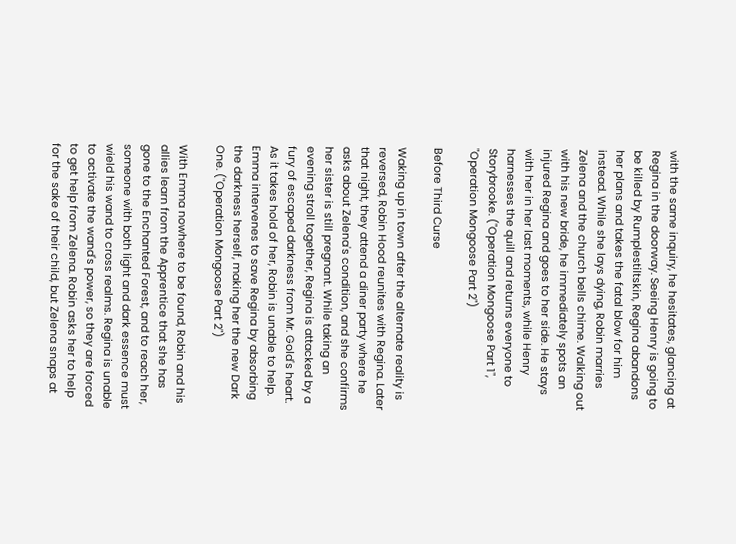with the same inquiry, he hesitates, glancing at Regina in the doorway. Seeing Henry is going to be killed by Rumplestiltskin, Regina abandons her plans and takes the fatal blow for him instead. While she lays dying, Robin marries Zelena and the church bells chime. Walking out with his new bride, he immediately spots an injured Regina and goes to her side. He stays with her in her last moments, while Henry harnesses the quill and returns everyone to Storybrooke. ("Operation Mongoose Part 1", "Operation Mongoose Part 2")

Before Third Curse

Waking up in town after the alternate reality is reversed, Robin Hood reunites with Regina. Later that night, they attend a diner party where he asks about Zelena's condition, and she confirms her sister is still pregnant. While taking an evening stroll together, Regina is attacked by a fury of escaped darkness from Mr. Gold's heart. As it takes hold of her, Robin is unable to help. Emma intervenes to save Regina by absorbing the darkness herself, making her the new Dark One. ("Operation Mongoose Part 2")

With Emma nowhere to be found, Robin and his allies learn from the Apprentice that she has gone to the Enchanted Forest, and to reach her, someone with both light and dark essence must wield his wand to cross realms. Regina is unable to activate the wand's power, so they are forced to get help from Zelena. Robin asks her to help for the sake of their child, but Zelena snaps at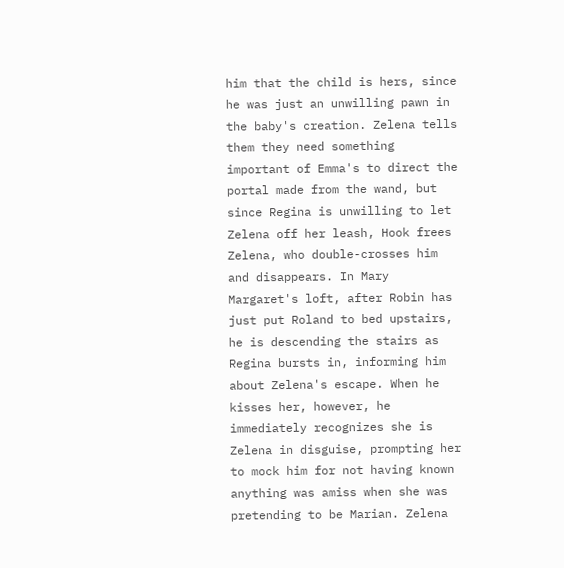him that the child is hers, since he was just an unwilling pawn in the baby's creation. Zelena tells them they need something important of Emma's to direct the portal made from the wand, but since Regina is unwilling to let Zelena off her leash, Hook frees Zelena, who double-crosses him and disappears. In Mary Margaret's loft, after Robin has just put Roland to bed upstairs, he is descending the stairs as Regina bursts in, informing him about Zelena's escape. When he kisses her, however, he immediately recognizes she is Zelena in disguise, prompting her to mock him for not having known anything was amiss when she was pretending to be Marian. Zelena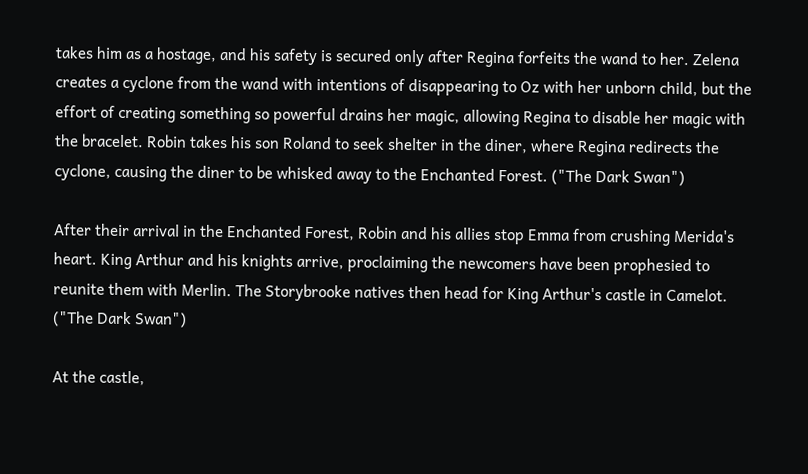takes him as a hostage, and his safety is secured only after Regina forfeits the wand to her. Zelena creates a cyclone from the wand with intentions of disappearing to Oz with her unborn child, but the effort of creating something so powerful drains her magic, allowing Regina to disable her magic with the bracelet. Robin takes his son Roland to seek shelter in the diner, where Regina redirects the cyclone, causing the diner to be whisked away to the Enchanted Forest. ("The Dark Swan")

After their arrival in the Enchanted Forest, Robin and his allies stop Emma from crushing Merida's heart. King Arthur and his knights arrive, proclaiming the newcomers have been prophesied to reunite them with Merlin. The Storybrooke natives then head for King Arthur's castle in Camelot. ("The Dark Swan")

At the castle,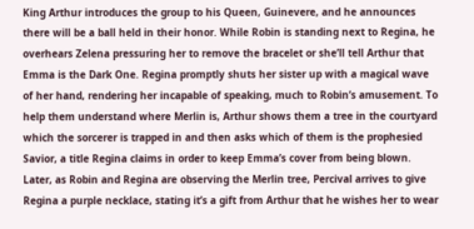King Arthur introduces the group to his Queen, Guinevere, and he announces there will be a ball held in their honor. While Robin is standing next to Regina, he overhears Zelena pressuring her to remove the bracelet or she’ll tell Arthur that Emma is the Dark One. Regina promptly shuts her sister up with a magical wave of her hand, rendering her incapable of speaking, much to Robin’s amusement. To help them understand where Merlin is, Arthur shows them a tree in the courtyard which the sorcerer is trapped in and then asks which of them is the prophesied Savior, a title Regina claims in order to keep Emma’s cover from being blown. Later, as Robin and Regina are observing the Merlin tree, Percival arrives to give Regina a purple necklace, stating it’s a gift from Arthur that he wishes her to wear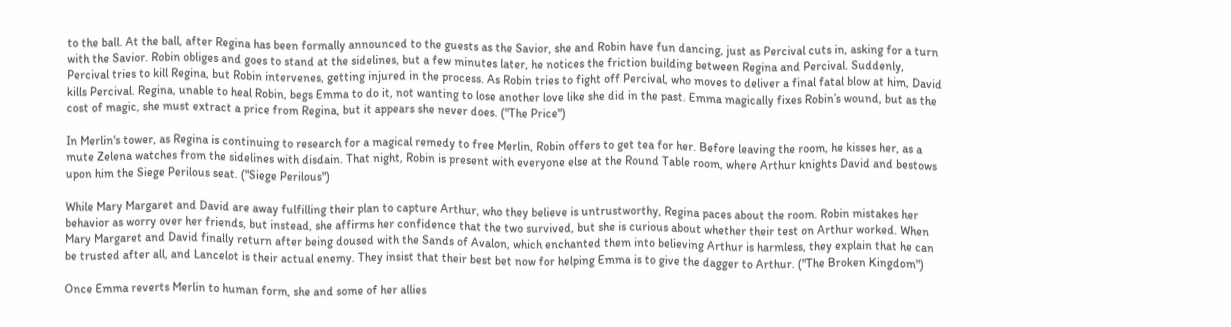to the ball. At the ball, after Regina has been formally announced to the guests as the Savior, she and Robin have fun dancing, just as Percival cuts in, asking for a turn with the Savior. Robin obliges and goes to stand at the sidelines, but a few minutes later, he notices the friction building between Regina and Percival. Suddenly, Percival tries to kill Regina, but Robin intervenes, getting injured in the process. As Robin tries to fight off Percival, who moves to deliver a final fatal blow at him, David kills Percival. Regina, unable to heal Robin, begs Emma to do it, not wanting to lose another love like she did in the past. Emma magically fixes Robin’s wound, but as the cost of magic, she must extract a price from Regina, but it appears she never does. ("The Price")

In Merlin's tower, as Regina is continuing to research for a magical remedy to free Merlin, Robin offers to get tea for her. Before leaving the room, he kisses her, as a mute Zelena watches from the sidelines with disdain. That night, Robin is present with everyone else at the Round Table room, where Arthur knights David and bestows upon him the Siege Perilous seat. ("Siege Perilous")

While Mary Margaret and David are away fulfilling their plan to capture Arthur, who they believe is untrustworthy, Regina paces about the room. Robin mistakes her behavior as worry over her friends, but instead, she affirms her confidence that the two survived, but she is curious about whether their test on Arthur worked. When Mary Margaret and David finally return after being doused with the Sands of Avalon, which enchanted them into believing Arthur is harmless, they explain that he can be trusted after all, and Lancelot is their actual enemy. They insist that their best bet now for helping Emma is to give the dagger to Arthur. ("The Broken Kingdom")

Once Emma reverts Merlin to human form, she and some of her allies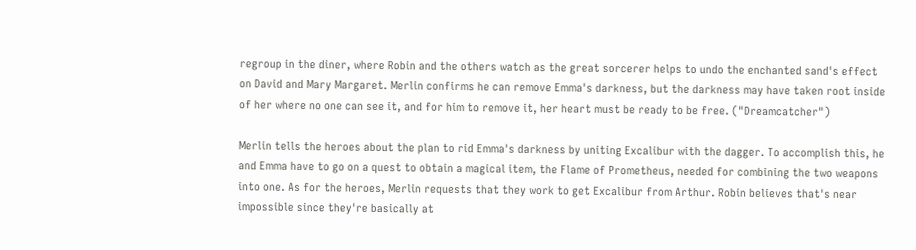regroup in the diner, where Robin and the others watch as the great sorcerer helps to undo the enchanted sand's effect on David and Mary Margaret. Merlin confirms he can remove Emma's darkness, but the darkness may have taken root inside of her where no one can see it, and for him to remove it, her heart must be ready to be free. ("Dreamcatcher")

Merlin tells the heroes about the plan to rid Emma's darkness by uniting Excalibur with the dagger. To accomplish this, he and Emma have to go on a quest to obtain a magical item, the Flame of Prometheus, needed for combining the two weapons into one. As for the heroes, Merlin requests that they work to get Excalibur from Arthur. Robin believes that's near impossible since they're basically at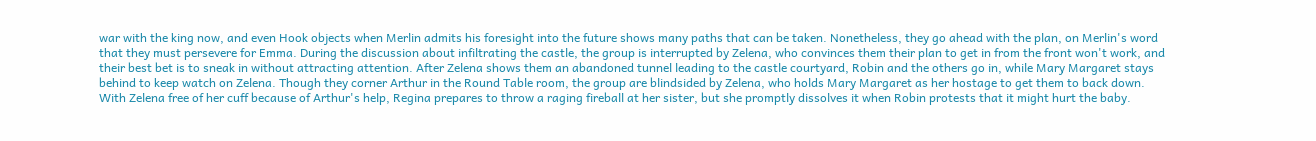war with the king now, and even Hook objects when Merlin admits his foresight into the future shows many paths that can be taken. Nonetheless, they go ahead with the plan, on Merlin's word that they must persevere for Emma. During the discussion about infiltrating the castle, the group is interrupted by Zelena, who convinces them their plan to get in from the front won't work, and their best bet is to sneak in without attracting attention. After Zelena shows them an abandoned tunnel leading to the castle courtyard, Robin and the others go in, while Mary Margaret stays behind to keep watch on Zelena. Though they corner Arthur in the Round Table room, the group are blindsided by Zelena, who holds Mary Margaret as her hostage to get them to back down. With Zelena free of her cuff because of Arthur's help, Regina prepares to throw a raging fireball at her sister, but she promptly dissolves it when Robin protests that it might hurt the baby.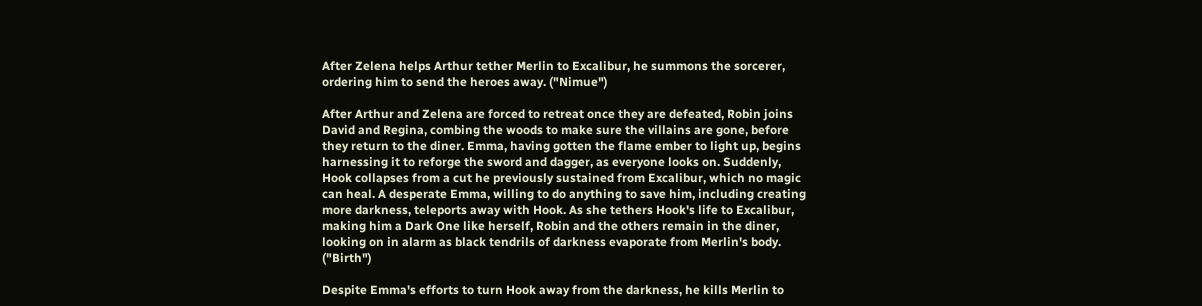After Zelena helps Arthur tether Merlin to Excalibur, he summons the sorcerer, ordering him to send the heroes away. ("Nimue")

After Arthur and Zelena are forced to retreat once they are defeated, Robin joins David and Regina, combing the woods to make sure the villains are gone, before they return to the diner. Emma, having gotten the flame ember to light up, begins harnessing it to reforge the sword and dagger, as everyone looks on. Suddenly, Hook collapses from a cut he previously sustained from Excalibur, which no magic can heal. A desperate Emma, willing to do anything to save him, including creating more darkness, teleports away with Hook. As she tethers Hook's life to Excalibur, making him a Dark One like herself, Robin and the others remain in the diner, looking on in alarm as black tendrils of darkness evaporate from Merlin's body. ("Birth")

Despite Emma's efforts to turn Hook away from the darkness, he kills Merlin to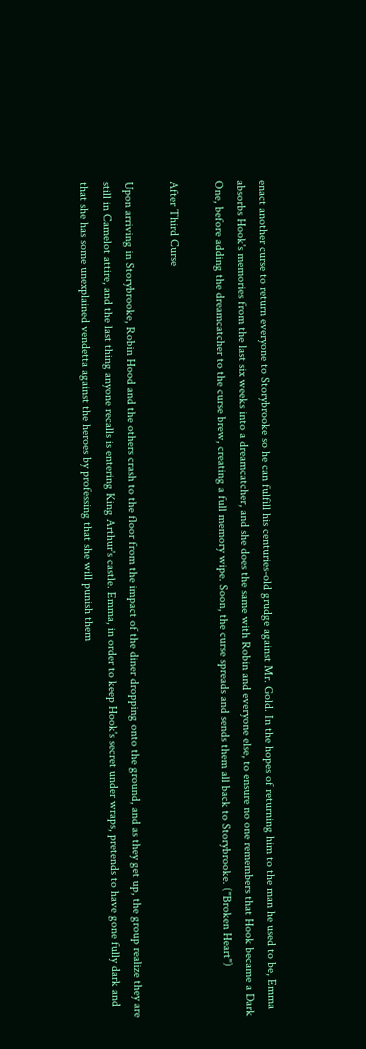enact another curse to return everyone to Storybrooke so he can fulfill his centuries-old grudge against Mr. Gold. In the hopes of returning him to the man he used to be, Emma absorbs Hook's memories from the last six weeks into a dreamcatcher, and she does the same with Robin and everyone else, to ensure no one remembers that Hook became a Dark One, before adding the dreamcatcher to the curse brew, creating a full memory wipe. Soon, the curse spreads and sends them all back to Storybrooke. ("Broken Heart")

After Third Curse

Upon arriving in Storybrooke, Robin Hood and the others crash to the floor from the impact of the diner dropping onto the ground, and as they get up, the group realize they are still in Camelot attire, and the last thing anyone recalls is entering King Arthur's castle. Emma, in order to keep Hook's secret under wraps, pretends to have gone fully dark and that she has some unexplained vendetta against the heroes by professing that she will punish them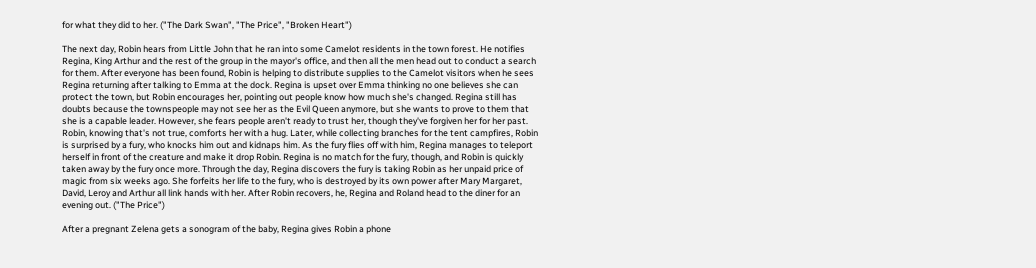for what they did to her. ("The Dark Swan", "The Price", "Broken Heart")

The next day, Robin hears from Little John that he ran into some Camelot residents in the town forest. He notifies Regina, King Arthur and the rest of the group in the mayor's office, and then all the men head out to conduct a search for them. After everyone has been found, Robin is helping to distribute supplies to the Camelot visitors when he sees Regina returning after talking to Emma at the dock. Regina is upset over Emma thinking no one believes she can protect the town, but Robin encourages her, pointing out people know how much she's changed. Regina still has doubts because the townspeople may not see her as the Evil Queen anymore, but she wants to prove to them that she is a capable leader. However, she fears people aren't ready to trust her, though they've forgiven her for her past. Robin, knowing that's not true, comforts her with a hug. Later, while collecting branches for the tent campfires, Robin is surprised by a fury, who knocks him out and kidnaps him. As the fury flies off with him, Regina manages to teleport herself in front of the creature and make it drop Robin. Regina is no match for the fury, though, and Robin is quickly taken away by the fury once more. Through the day, Regina discovers the fury is taking Robin as her unpaid price of magic from six weeks ago. She forfeits her life to the fury, who is destroyed by its own power after Mary Margaret, David, Leroy and Arthur all link hands with her. After Robin recovers, he, Regina and Roland head to the diner for an evening out. ("The Price")

After a pregnant Zelena gets a sonogram of the baby, Regina gives Robin a phone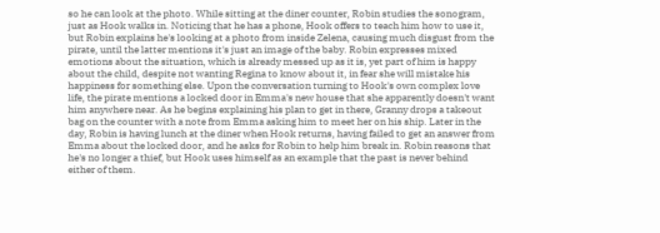so he can look at the photo. While sitting at the diner counter, Robin studies the sonogram, just as Hook walks in. Noticing that he has a phone, Hook offers to teach him how to use it, but Robin explains he's looking at a photo from inside Zelena, causing much disgust from the pirate, until the latter mentions it's just an image of the baby. Robin expresses mixed emotions about the situation, which is already messed up as it is, yet part of him is happy about the child, despite not wanting Regina to know about it, in fear she will mistake his happiness for something else. Upon the conversation turning to Hook's own complex love life, the pirate mentions a locked door in Emma's new house that she apparently doesn't want him anywhere near. As he begins explaining his plan to get in there, Granny drops a takeout bag on the counter with a note from Emma asking him to meet her on his ship. Later in the day, Robin is having lunch at the diner when Hook returns, having failed to get an answer from Emma about the locked door, and he asks for Robin to help him break in. Robin reasons that he's no longer a thief, but Hook uses himself as an example that the past is never behind either of them.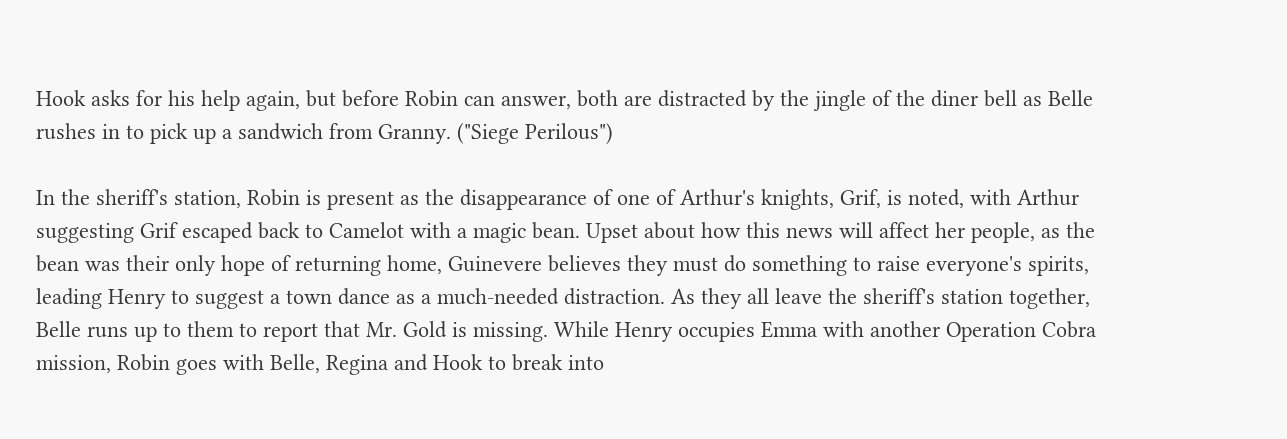Hook asks for his help again, but before Robin can answer, both are distracted by the jingle of the diner bell as Belle rushes in to pick up a sandwich from Granny. ("Siege Perilous")

In the sheriff's station, Robin is present as the disappearance of one of Arthur's knights, Grif, is noted, with Arthur suggesting Grif escaped back to Camelot with a magic bean. Upset about how this news will affect her people, as the bean was their only hope of returning home, Guinevere believes they must do something to raise everyone's spirits, leading Henry to suggest a town dance as a much-needed distraction. As they all leave the sheriff's station together, Belle runs up to them to report that Mr. Gold is missing. While Henry occupies Emma with another Operation Cobra mission, Robin goes with Belle, Regina and Hook to break into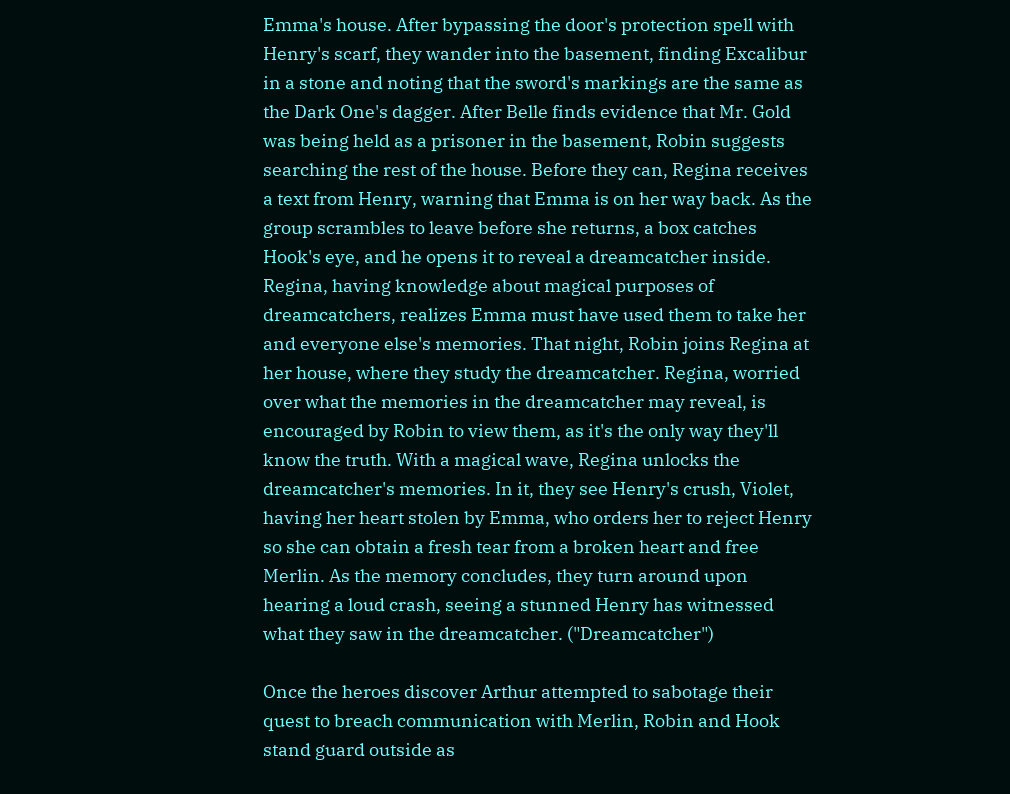Emma's house. After bypassing the door's protection spell with Henry's scarf, they wander into the basement, finding Excalibur in a stone and noting that the sword's markings are the same as the Dark One's dagger. After Belle finds evidence that Mr. Gold was being held as a prisoner in the basement, Robin suggests searching the rest of the house. Before they can, Regina receives a text from Henry, warning that Emma is on her way back. As the group scrambles to leave before she returns, a box catches Hook's eye, and he opens it to reveal a dreamcatcher inside. Regina, having knowledge about magical purposes of dreamcatchers, realizes Emma must have used them to take her and everyone else's memories. That night, Robin joins Regina at her house, where they study the dreamcatcher. Regina, worried over what the memories in the dreamcatcher may reveal, is encouraged by Robin to view them, as it's the only way they'll know the truth. With a magical wave, Regina unlocks the dreamcatcher's memories. In it, they see Henry's crush, Violet, having her heart stolen by Emma, who orders her to reject Henry so she can obtain a fresh tear from a broken heart and free Merlin. As the memory concludes, they turn around upon hearing a loud crash, seeing a stunned Henry has witnessed what they saw in the dreamcatcher. ("Dreamcatcher")

Once the heroes discover Arthur attempted to sabotage their quest to breach communication with Merlin, Robin and Hook stand guard outside as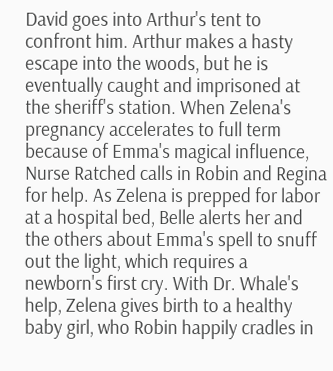David goes into Arthur's tent to confront him. Arthur makes a hasty escape into the woods, but he is eventually caught and imprisoned at the sheriff's station. When Zelena's pregnancy accelerates to full term because of Emma's magical influence, Nurse Ratched calls in Robin and Regina for help. As Zelena is prepped for labor at a hospital bed, Belle alerts her and the others about Emma's spell to snuff out the light, which requires a newborn's first cry. With Dr. Whale's help, Zelena gives birth to a healthy baby girl, who Robin happily cradles in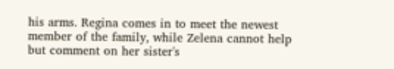his arms. Regina comes in to meet the newest member of the family, while Zelena cannot help but comment on her sister's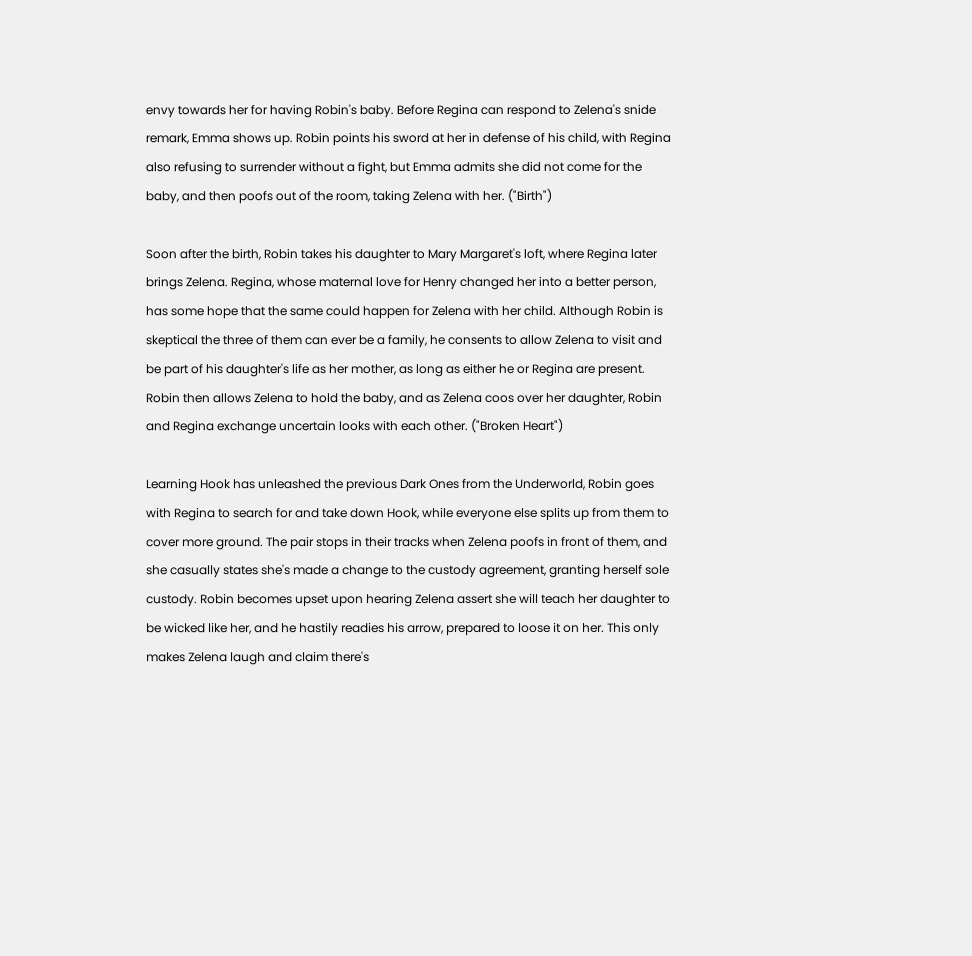envy towards her for having Robin's baby. Before Regina can respond to Zelena's snide remark, Emma shows up. Robin points his sword at her in defense of his child, with Regina also refusing to surrender without a fight, but Emma admits she did not come for the baby, and then poofs out of the room, taking Zelena with her. ("Birth")

Soon after the birth, Robin takes his daughter to Mary Margaret's loft, where Regina later brings Zelena. Regina, whose maternal love for Henry changed her into a better person, has some hope that the same could happen for Zelena with her child. Although Robin is skeptical the three of them can ever be a family, he consents to allow Zelena to visit and be part of his daughter's life as her mother, as long as either he or Regina are present. Robin then allows Zelena to hold the baby, and as Zelena coos over her daughter, Robin and Regina exchange uncertain looks with each other. ("Broken Heart")

Learning Hook has unleashed the previous Dark Ones from the Underworld, Robin goes with Regina to search for and take down Hook, while everyone else splits up from them to cover more ground. The pair stops in their tracks when Zelena poofs in front of them, and she casually states she's made a change to the custody agreement, granting herself sole custody. Robin becomes upset upon hearing Zelena assert she will teach her daughter to be wicked like her, and he hastily readies his arrow, prepared to loose it on her. This only makes Zelena laugh and claim there's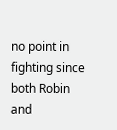no point in fighting since both Robin and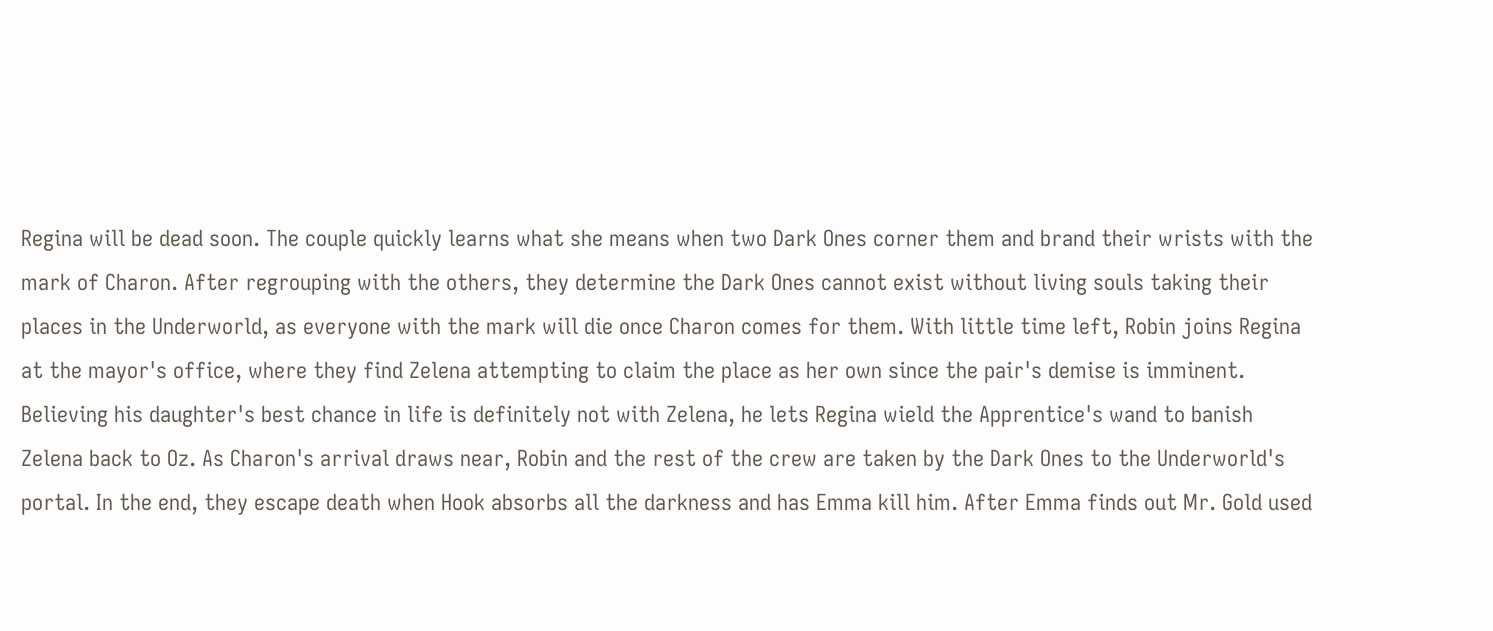Regina will be dead soon. The couple quickly learns what she means when two Dark Ones corner them and brand their wrists with the mark of Charon. After regrouping with the others, they determine the Dark Ones cannot exist without living souls taking their places in the Underworld, as everyone with the mark will die once Charon comes for them. With little time left, Robin joins Regina at the mayor's office, where they find Zelena attempting to claim the place as her own since the pair's demise is imminent. Believing his daughter's best chance in life is definitely not with Zelena, he lets Regina wield the Apprentice's wand to banish Zelena back to Oz. As Charon's arrival draws near, Robin and the rest of the crew are taken by the Dark Ones to the Underworld's portal. In the end, they escape death when Hook absorbs all the darkness and has Emma kill him. After Emma finds out Mr. Gold used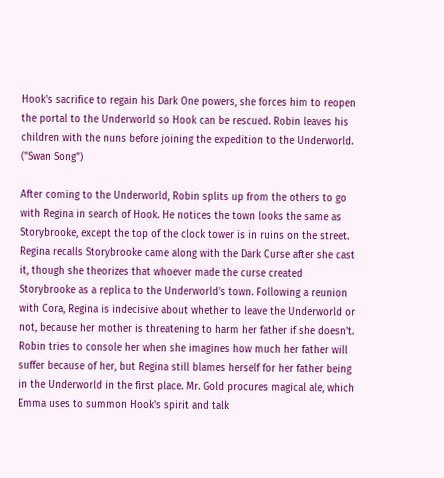Hook's sacrifice to regain his Dark One powers, she forces him to reopen the portal to the Underworld so Hook can be rescued. Robin leaves his children with the nuns before joining the expedition to the Underworld. ("Swan Song")

After coming to the Underworld, Robin splits up from the others to go with Regina in search of Hook. He notices the town looks the same as Storybrooke, except the top of the clock tower is in ruins on the street. Regina recalls Storybrooke came along with the Dark Curse after she cast it, though she theorizes that whoever made the curse created Storybrooke as a replica to the Underworld's town. Following a reunion with Cora, Regina is indecisive about whether to leave the Underworld or not, because her mother is threatening to harm her father if she doesn't. Robin tries to console her when she imagines how much her father will suffer because of her, but Regina still blames herself for her father being in the Underworld in the first place. Mr. Gold procures magical ale, which Emma uses to summon Hook's spirit and talk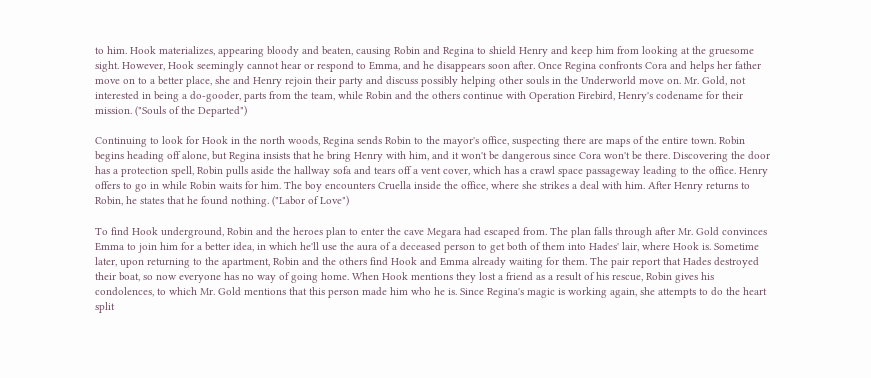to him. Hook materializes, appearing bloody and beaten, causing Robin and Regina to shield Henry and keep him from looking at the gruesome sight. However, Hook seemingly cannot hear or respond to Emma, and he disappears soon after. Once Regina confronts Cora and helps her father move on to a better place, she and Henry rejoin their party and discuss possibly helping other souls in the Underworld move on. Mr. Gold, not interested in being a do-gooder, parts from the team, while Robin and the others continue with Operation Firebird, Henry's codename for their mission. ("Souls of the Departed")

Continuing to look for Hook in the north woods, Regina sends Robin to the mayor's office, suspecting there are maps of the entire town. Robin begins heading off alone, but Regina insists that he bring Henry with him, and it won't be dangerous since Cora won't be there. Discovering the door has a protection spell, Robin pulls aside the hallway sofa and tears off a vent cover, which has a crawl space passageway leading to the office. Henry offers to go in while Robin waits for him. The boy encounters Cruella inside the office, where she strikes a deal with him. After Henry returns to Robin, he states that he found nothing. ("Labor of Love")

To find Hook underground, Robin and the heroes plan to enter the cave Megara had escaped from. The plan falls through after Mr. Gold convinces Emma to join him for a better idea, in which he'll use the aura of a deceased person to get both of them into Hades' lair, where Hook is. Sometime later, upon returning to the apartment, Robin and the others find Hook and Emma already waiting for them. The pair report that Hades destroyed their boat, so now everyone has no way of going home. When Hook mentions they lost a friend as a result of his rescue, Robin gives his condolences, to which Mr. Gold mentions that this person made him who he is. Since Regina's magic is working again, she attempts to do the heart split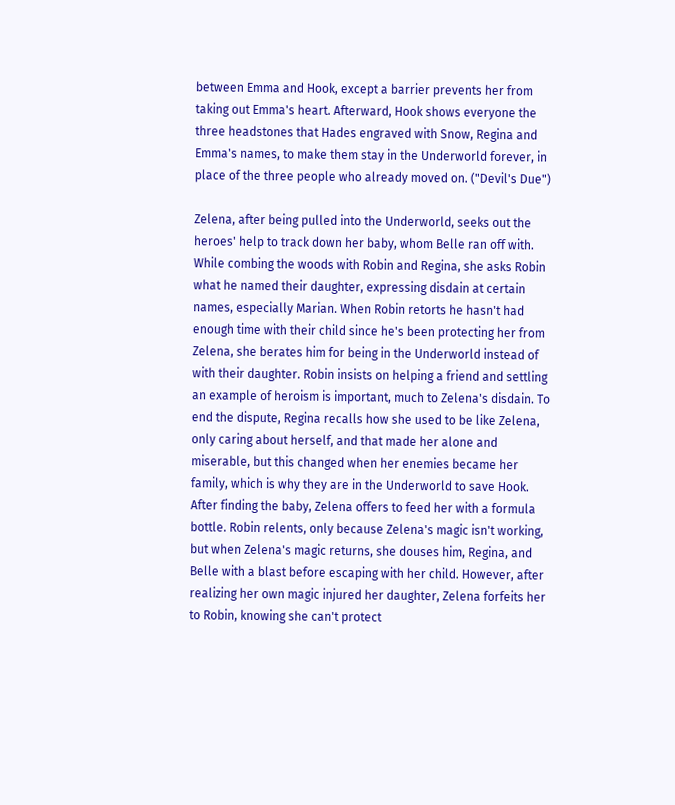between Emma and Hook, except a barrier prevents her from taking out Emma's heart. Afterward, Hook shows everyone the three headstones that Hades engraved with Snow, Regina and Emma's names, to make them stay in the Underworld forever, in place of the three people who already moved on. ("Devil's Due")

Zelena, after being pulled into the Underworld, seeks out the heroes' help to track down her baby, whom Belle ran off with. While combing the woods with Robin and Regina, she asks Robin what he named their daughter, expressing disdain at certain names, especially Marian. When Robin retorts he hasn't had enough time with their child since he's been protecting her from Zelena, she berates him for being in the Underworld instead of with their daughter. Robin insists on helping a friend and settling an example of heroism is important, much to Zelena's disdain. To end the dispute, Regina recalls how she used to be like Zelena, only caring about herself, and that made her alone and miserable, but this changed when her enemies became her family, which is why they are in the Underworld to save Hook. After finding the baby, Zelena offers to feed her with a formula bottle. Robin relents, only because Zelena's magic isn't working, but when Zelena's magic returns, she douses him, Regina, and Belle with a blast before escaping with her child. However, after realizing her own magic injured her daughter, Zelena forfeits her to Robin, knowing she can't protect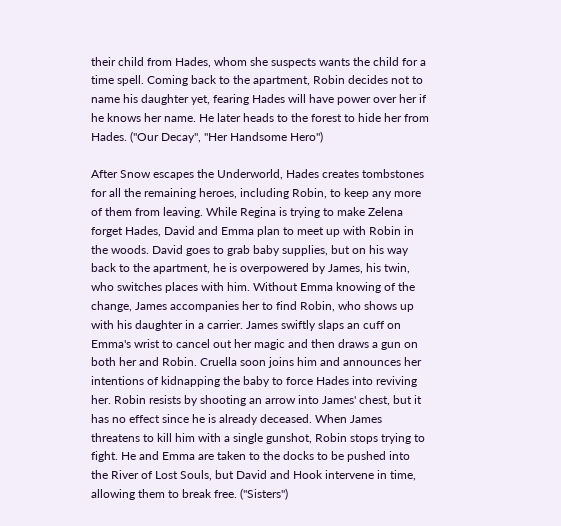their child from Hades, whom she suspects wants the child for a time spell. Coming back to the apartment, Robin decides not to name his daughter yet, fearing Hades will have power over her if he knows her name. He later heads to the forest to hide her from Hades. ("Our Decay", "Her Handsome Hero")

After Snow escapes the Underworld, Hades creates tombstones for all the remaining heroes, including Robin, to keep any more of them from leaving. While Regina is trying to make Zelena forget Hades, David and Emma plan to meet up with Robin in the woods. David goes to grab baby supplies, but on his way back to the apartment, he is overpowered by James, his twin, who switches places with him. Without Emma knowing of the change, James accompanies her to find Robin, who shows up with his daughter in a carrier. James swiftly slaps an cuff on Emma's wrist to cancel out her magic and then draws a gun on both her and Robin. Cruella soon joins him and announces her intentions of kidnapping the baby to force Hades into reviving her. Robin resists by shooting an arrow into James' chest, but it has no effect since he is already deceased. When James threatens to kill him with a single gunshot, Robin stops trying to fight. He and Emma are taken to the docks to be pushed into the River of Lost Souls, but David and Hook intervene in time, allowing them to break free. ("Sisters")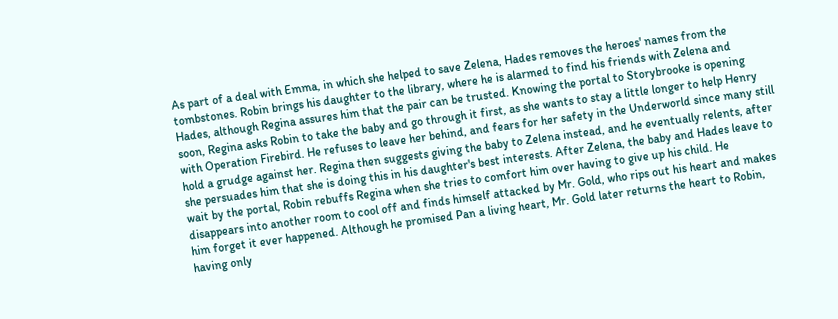As part of a deal with Emma, in which she helped to save Zelena, Hades removes the heroes' names from the tombstones. Robin brings his daughter to the library, where he is alarmed to find his friends with Zelena and Hades, although Regina assures him that the pair can be trusted. Knowing the portal to Storybrooke is opening soon, Regina asks Robin to take the baby and go through it first, as she wants to stay a little longer to help Henry with Operation Firebird. He refuses to leave her behind, and fears for her safety in the Underworld since many still hold a grudge against her. Regina then suggests giving the baby to Zelena instead, and he eventually relents, after she persuades him that she is doing this in his daughter's best interests. After Zelena, the baby and Hades leave to wait by the portal, Robin rebuffs Regina when she tries to comfort him over having to give up his child. He disappears into another room to cool off and finds himself attacked by Mr. Gold, who rips out his heart and makes him forget it ever happened. Although he promised Pan a living heart, Mr. Gold later returns the heart to Robin, having only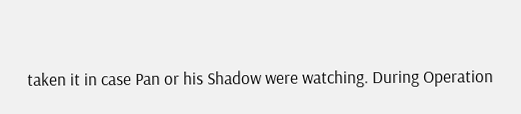taken it in case Pan or his Shadow were watching. During Operation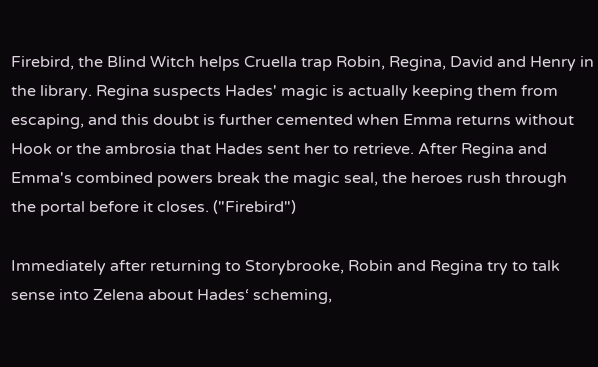Firebird, the Blind Witch helps Cruella trap Robin, Regina, David and Henry in the library. Regina suspects Hades' magic is actually keeping them from escaping, and this doubt is further cemented when Emma returns without Hook or the ambrosia that Hades sent her to retrieve. After Regina and Emma's combined powers break the magic seal, the heroes rush through the portal before it closes. ("Firebird")

Immediately after returning to Storybrooke, Robin and Regina try to talk sense into Zelena about Hades‘ scheming,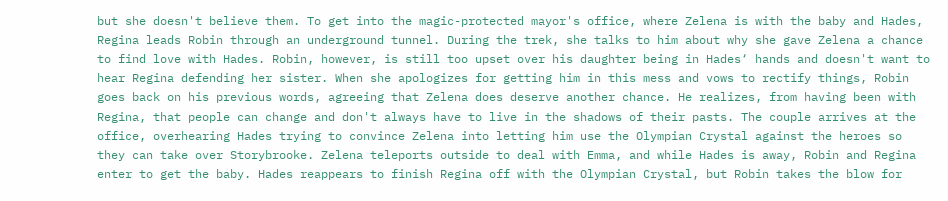but she doesn't believe them. To get into the magic-protected mayor's office, where Zelena is with the baby and Hades, Regina leads Robin through an underground tunnel. During the trek, she talks to him about why she gave Zelena a chance to find love with Hades. Robin, however, is still too upset over his daughter being in Hades‘ hands and doesn't want to hear Regina defending her sister. When she apologizes for getting him in this mess and vows to rectify things, Robin goes back on his previous words, agreeing that Zelena does deserve another chance. He realizes, from having been with Regina, that people can change and don't always have to live in the shadows of their pasts. The couple arrives at the office, overhearing Hades trying to convince Zelena into letting him use the Olympian Crystal against the heroes so they can take over Storybrooke. Zelena teleports outside to deal with Emma, and while Hades is away, Robin and Regina enter to get the baby. Hades reappears to finish Regina off with the Olympian Crystal, but Robin takes the blow for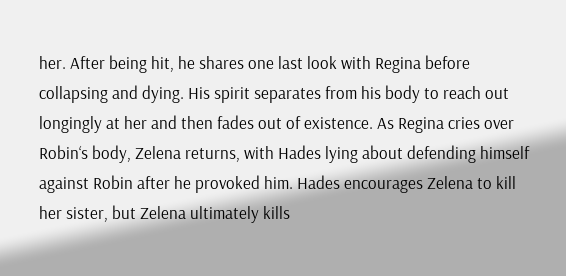her. After being hit, he shares one last look with Regina before collapsing and dying. His spirit separates from his body to reach out longingly at her and then fades out of existence. As Regina cries over Robin‘s body, Zelena returns, with Hades lying about defending himself against Robin after he provoked him. Hades encourages Zelena to kill her sister, but Zelena ultimately kills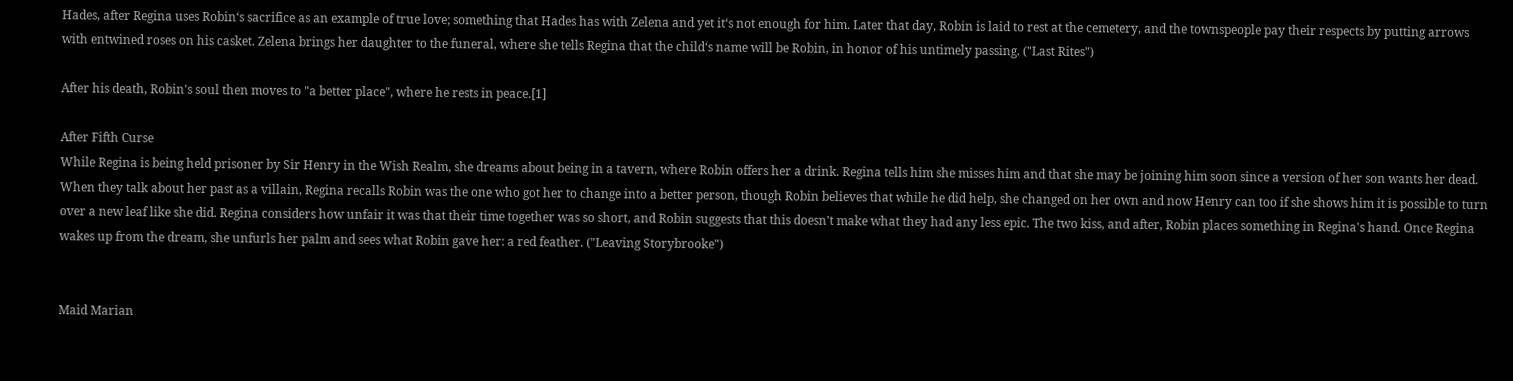Hades, after Regina uses Robin‘s sacrifice as an example of true love; something that Hades has with Zelena and yet it‘s not enough for him. Later that day, Robin is laid to rest at the cemetery, and the townspeople pay their respects by putting arrows with entwined roses on his casket. Zelena brings her daughter to the funeral, where she tells Regina that the child‘s name will be Robin, in honor of his untimely passing. ("Last Rites")

After his death, Robin's soul then moves to "a better place", where he rests in peace.[1]

After Fifth Curse
While Regina is being held prisoner by Sir Henry in the Wish Realm, she dreams about being in a tavern, where Robin offers her a drink. Regina tells him she misses him and that she may be joining him soon since a version of her son wants her dead. When they talk about her past as a villain, Regina recalls Robin was the one who got her to change into a better person, though Robin believes that while he did help, she changed on her own and now Henry can too if she shows him it is possible to turn over a new leaf like she did. Regina considers how unfair it was that their time together was so short, and Robin suggests that this doesn't make what they had any less epic. The two kiss, and after, Robin places something in Regina's hand. Once Regina wakes up from the dream, she unfurls her palm and sees what Robin gave her: a red feather. ("Leaving Storybrooke")


Maid Marian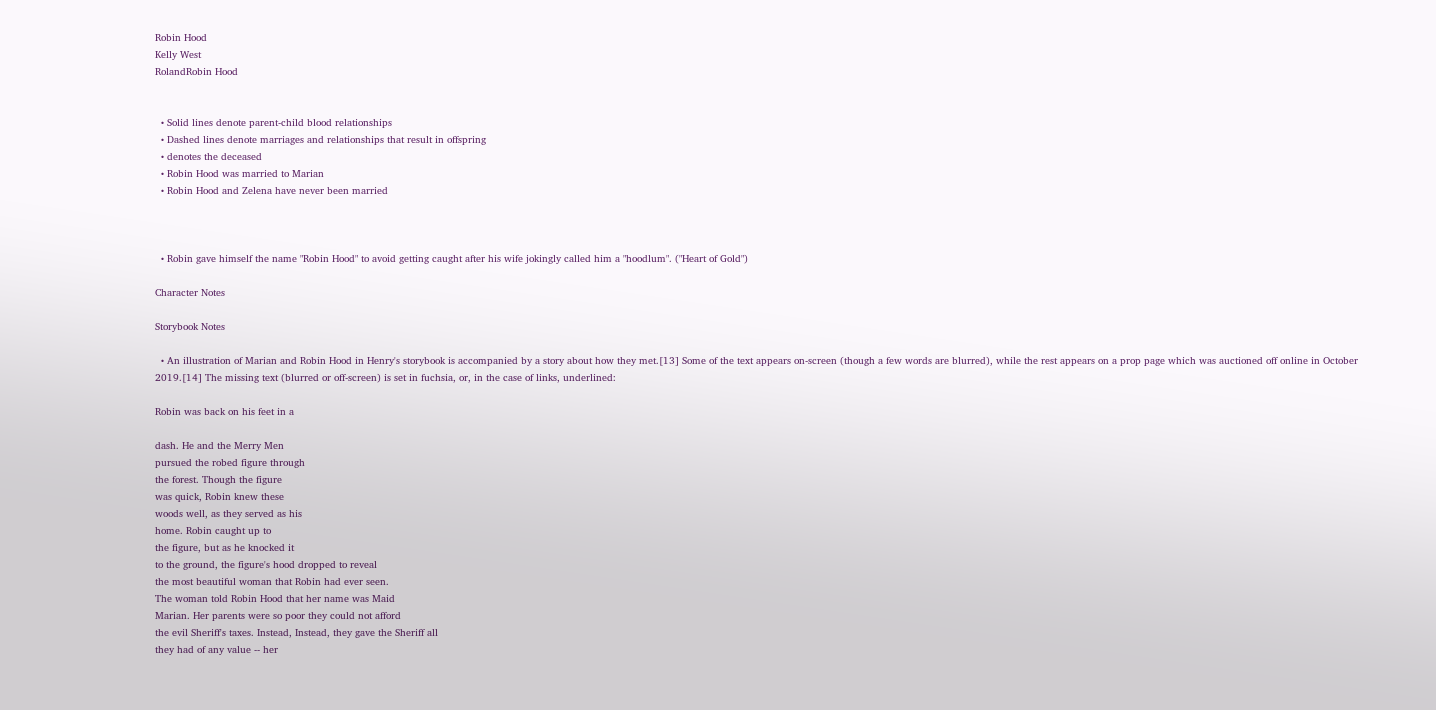Robin Hood
Kelly West
RolandRobin Hood


  • Solid lines denote parent-child blood relationships
  • Dashed lines denote marriages and relationships that result in offspring
  • denotes the deceased
  • Robin Hood was married to Marian
  • Robin Hood and Zelena have never been married



  • Robin gave himself the name "Robin Hood" to avoid getting caught after his wife jokingly called him a "hoodlum". ("Heart of Gold")

Character Notes

Storybook Notes

  • An illustration of Marian and Robin Hood in Henry's storybook is accompanied by a story about how they met.[13] Some of the text appears on-screen (though a few words are blurred), while the rest appears on a prop page which was auctioned off online in October 2019.[14] The missing text (blurred or off-screen) is set in fuchsia, or, in the case of links, underlined:

Robin was back on his feet in a

dash. He and the Merry Men
pursued the robed figure through
the forest. Though the figure
was quick, Robin knew these
woods well, as they served as his
home. Robin caught up to
the figure, but as he knocked it
to the ground, the figure's hood dropped to reveal
the most beautiful woman that Robin had ever seen.
The woman told Robin Hood that her name was Maid
Marian. Her parents were so poor they could not afford
the evil Sheriff's taxes. Instead, Instead, they gave the Sheriff all
they had of any value -- her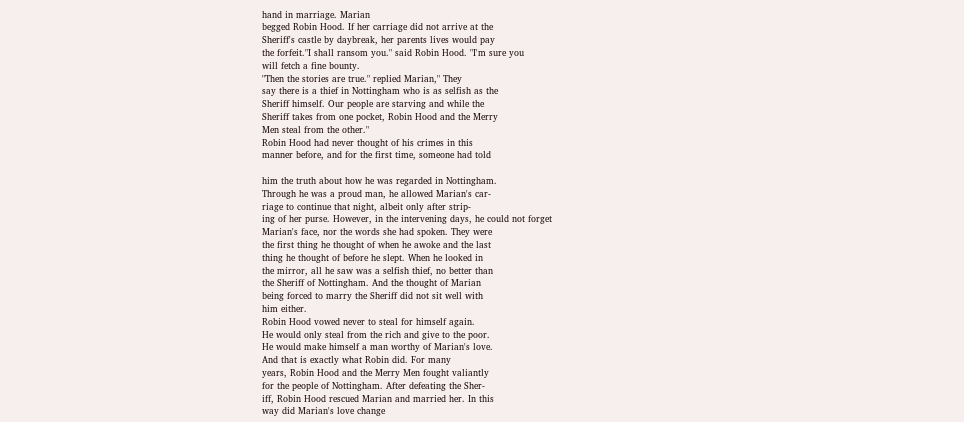hand in marriage. Marian
begged Robin Hood. If her carriage did not arrive at the
Sheriff's castle by daybreak, her parents lives would pay
the forfeit."I shall ransom you." said Robin Hood. "I'm sure you
will fetch a fine bounty.
"Then the stories are true." replied Marian," They
say there is a thief in Nottingham who is as selfish as the
Sheriff himself. Our people are starving and while the
Sheriff takes from one pocket, Robin Hood and the Merry
Men steal from the other."
Robin Hood had never thought of his crimes in this
manner before, and for the first time, someone had told

him the truth about how he was regarded in Nottingham.
Through he was a proud man, he allowed Marian's car-
riage to continue that night, albeit only after strip-
ing of her purse. However, in the intervening days, he could not forget
Marian's face, nor the words she had spoken. They were
the first thing he thought of when he awoke and the last
thing he thought of before he slept. When he looked in
the mirror, all he saw was a selfish thief, no better than
the Sheriff of Nottingham. And the thought of Marian
being forced to marry the Sheriff did not sit well with
him either.
Robin Hood vowed never to steal for himself again.
He would only steal from the rich and give to the poor.
He would make himself a man worthy of Marian's love.
And that is exactly what Robin did. For many
years, Robin Hood and the Merry Men fought valiantly
for the people of Nottingham. After defeating the Sher-
iff, Robin Hood rescued Marian and married her. In this
way did Marian's love change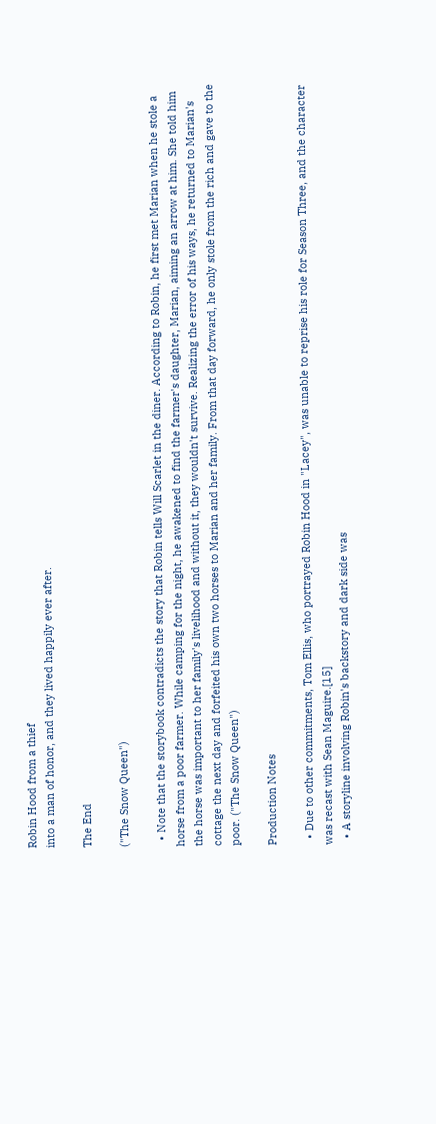Robin Hood from a thief
into a man of honor, and they lived happily ever after.

The End

("The Snow Queen")

  • Note that the storybook contradicts the story that Robin tells Will Scarlet in the diner. According to Robin, he first met Marian when he stole a horse from a poor farmer. While camping for the night, he awakened to find the farmer's daughter, Marian, aiming an arrow at him. She told him the horse was important to her family's livelihood and without it, they wouldn't survive. Realizing the error of his ways, he returned to Marian's cottage the next day and forfeited his own two horses to Marian and her family. From that day forward, he only stole from the rich and gave to the poor. ("The Snow Queen")

Production Notes

  • Due to other commitments, Tom Ellis, who portrayed Robin Hood in "Lacey", was unable to reprise his role for Season Three, and the character was recast with Sean Maguire.[15]
  • A storyline involving Robin's backstory and dark side was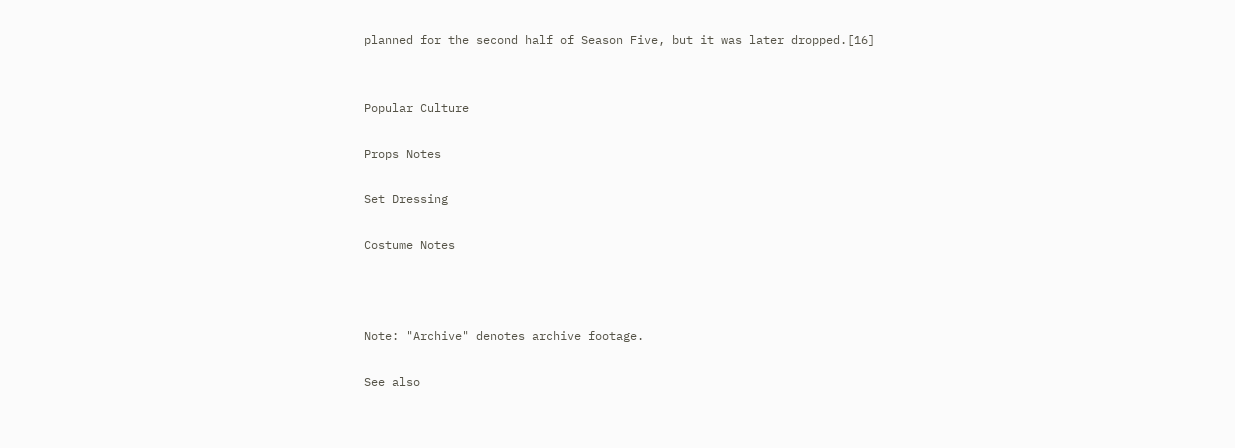planned for the second half of Season Five, but it was later dropped.[16]


Popular Culture

Props Notes

Set Dressing

Costume Notes



Note: "Archive" denotes archive footage.

See also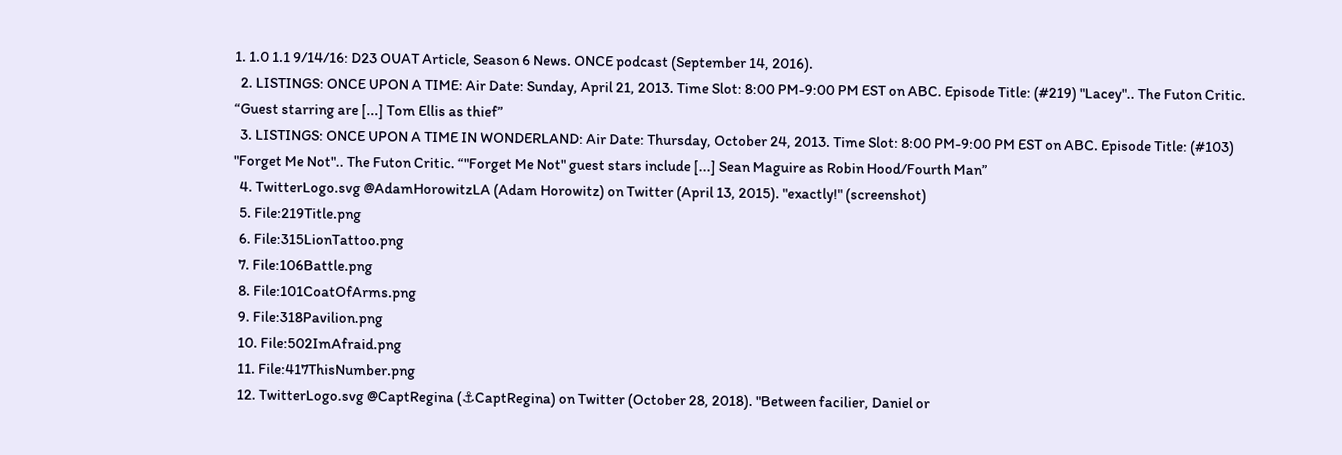1. 1.0 1.1 9/14/16: D23 OUAT Article, Season 6 News. ONCE podcast (September 14, 2016).
  2. LISTINGS: ONCE UPON A TIME: Air Date: Sunday, April 21, 2013. Time Slot: 8:00 PM-9:00 PM EST on ABC. Episode Title: (#219) "Lacey".. The Futon Critic. “Guest starring are [...] Tom Ellis as thief”
  3. LISTINGS: ONCE UPON A TIME IN WONDERLAND: Air Date: Thursday, October 24, 2013. Time Slot: 8:00 PM-9:00 PM EST on ABC. Episode Title: (#103) "Forget Me Not".. The Futon Critic. “"Forget Me Not" guest stars include [...] Sean Maguire as Robin Hood/Fourth Man”
  4. TwitterLogo.svg @AdamHorowitzLA (Adam Horowitz) on Twitter (April 13, 2015). "exactly!" (screenshot)
  5. File:219Title.png
  6. File:315LionTattoo.png
  7. File:106Battle.png
  8. File:101CoatOfArms.png
  9. File:318Pavilion.png
  10. File:502ImAfraid.png
  11. File:417ThisNumber.png
  12. TwitterLogo.svg @CaptRegina (⚓CaptRegina) on Twitter (October 28, 2018). "Between facilier, Daniel or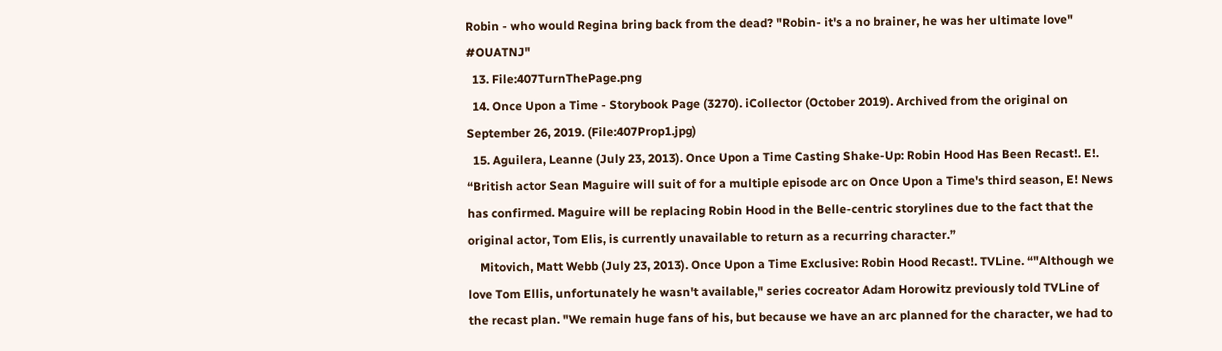Robin - who would Regina bring back from the dead? "Robin- it's a no brainer, he was her ultimate love" #OUATNJ"
  13. File:407TurnThePage.png
  14. Once Upon a Time - Storybook Page (3270). iCollector (October 2019). Archived from the original on September 26, 2019. (File:407Prop1.jpg)
  15. Aguilera, Leanne (July 23, 2013). Once Upon a Time Casting Shake-Up: Robin Hood Has Been Recast!. E!. “British actor Sean Maguire will suit of for a multiple episode arc on Once Upon a Time's third season, E! News has confirmed. Maguire will be replacing Robin Hood in the Belle-centric storylines due to the fact that the original actor, Tom Elis, is currently unavailable to return as a recurring character.”
    Mitovich, Matt Webb (July 23, 2013). Once Upon a Time Exclusive: Robin Hood Recast!. TVLine. “"Although we love Tom Ellis, unfortunately he wasn't available," series cocreator Adam Horowitz previously told TVLine of the recast plan. "We remain huge fans of his, but because we have an arc planned for the character, we had to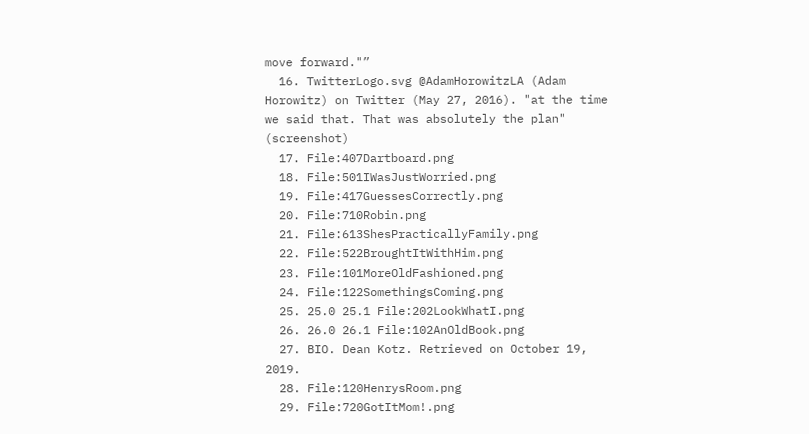move forward."”
  16. TwitterLogo.svg @AdamHorowitzLA (Adam Horowitz) on Twitter (May 27, 2016). "at the time we said that. That was absolutely the plan" (screenshot)
  17. File:407Dartboard.png
  18. File:501IWasJustWorried.png
  19. File:417GuessesCorrectly.png
  20. File:710Robin.png
  21. File:613ShesPracticallyFamily.png
  22. File:522BroughtItWithHim.png
  23. File:101MoreOldFashioned.png
  24. File:122SomethingsComing.png
  25. 25.0 25.1 File:202LookWhatI.png
  26. 26.0 26.1 File:102AnOldBook.png
  27. BIO. Dean Kotz. Retrieved on October 19, 2019.
  28. File:120HenrysRoom.png
  29. File:720GotItMom!.png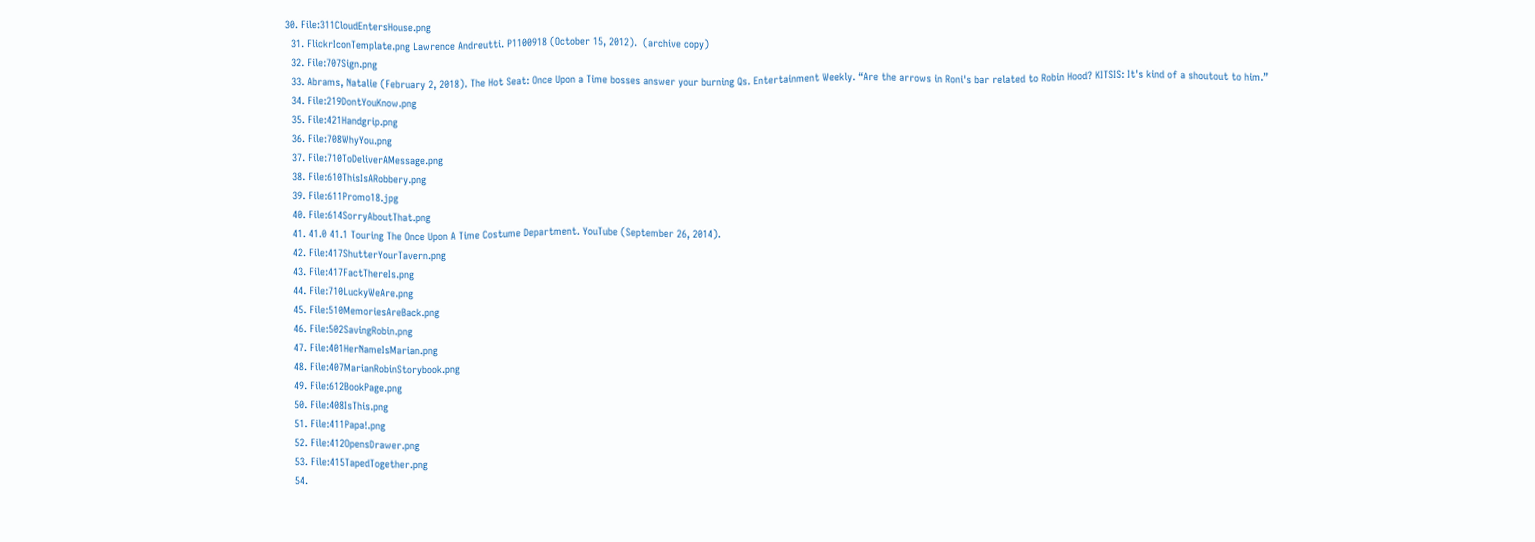30. File:311CloudEntersHouse.png
  31. FlickrIconTemplate.png Lawrence Andreutti. P1100918 (October 15, 2012).  (archive copy)
  32. File:707Sign.png
  33. Abrams, Natalie (February 2, 2018). The Hot Seat: Once Upon a Time bosses answer your burning Qs. Entertainment Weekly. “Are the arrows in Roni's bar related to Robin Hood? KITSIS: It's kind of a shoutout to him.”
  34. File:219DontYouKnow.png
  35. File:421Handgrip.png
  36. File:708WhyYou.png
  37. File:710ToDeliverAMessage.png
  38. File:610ThisIsARobbery.png
  39. File:611Promo18.jpg
  40. File:614SorryAboutThat.png
  41. 41.0 41.1 Touring The Once Upon A Time Costume Department. YouTube (September 26, 2014).
  42. File:417ShutterYourTavern.png
  43. File:417FactThereIs.png
  44. File:710LuckyWeAre.png
  45. File:510MemoriesAreBack.png
  46. File:502SavingRobin.png
  47. File:401HerNameIsMarian.png
  48. File:407MarianRobinStorybook.png
  49. File:612BookPage.png
  50. File:408IsThis.png
  51. File:411Papa!.png
  52. File:412OpensDrawer.png
  53. File:415TapedTogether.png
  54.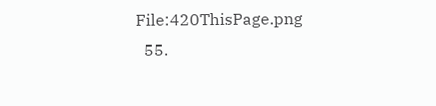File:420ThisPage.png
  55.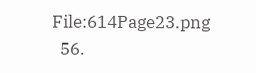File:614Page23.png
  56.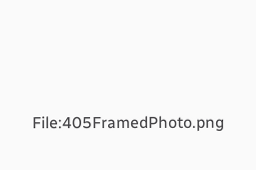File:405FramedPhoto.png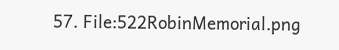57. File:522RobinMemorial.png